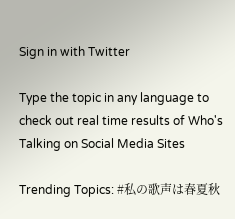Sign in with Twitter

Type the topic in any language to check out real time results of Who's Talking on Social Media Sites

Trending Topics: #私の歌声は春夏秋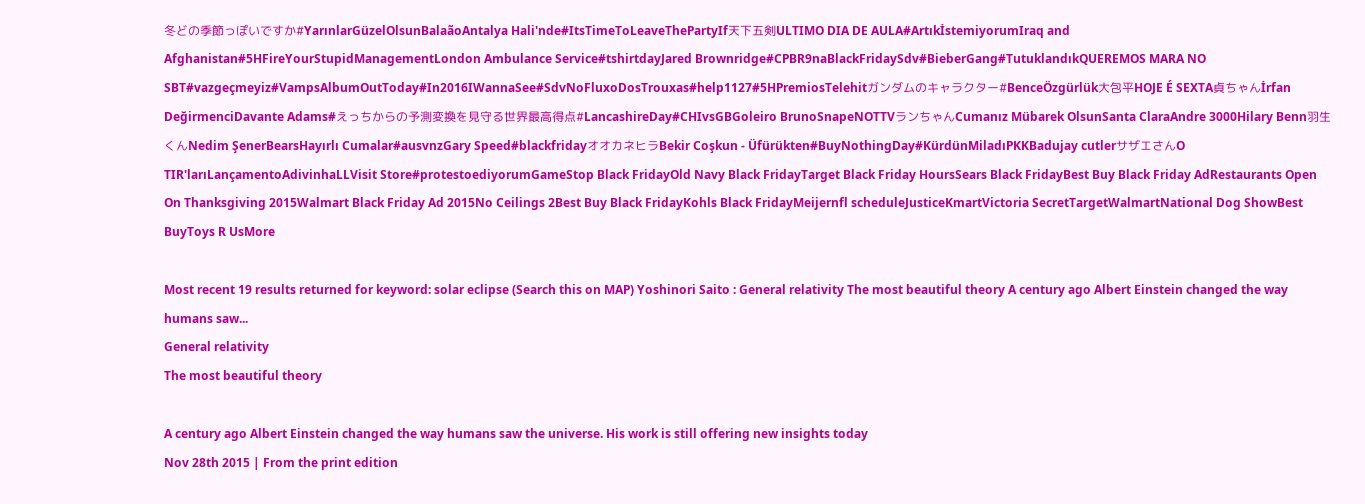冬どの季節っぽいですか#YarınlarGüzelOlsunBalaãoAntalya Hali'nde#ItsTimeToLeaveThePartyIf天下五剣ULTIMO DIA DE AULA#ArtıkİstemiyorumIraq and Afghanistan#5HFireYourStupidManagementLondon Ambulance Service#tshirtdayJared Brownridge#CPBR9naBlackFridaySdv#BieberGang#TutuklandıkQUEREMOS MARA NO SBT#vazgeçmeyiz#VampsAlbumOutToday#In2016IWannaSee#SdvNoFluxoDosTrouxas#help1127#5HPremiosTelehitガンダムのキャラクター#BenceÖzgürlük大包平HOJE É SEXTA貞ちゃんİrfan DeğirmenciDavante Adams#えっちからの予測変換を見守る世界最高得点#LancashireDay#CHIvsGBGoleiro BrunoSnapeNOTTVランちゃんCumanız Mübarek OlsunSanta ClaraAndre 3000Hilary Benn羽生くんNedim ŞenerBearsHayırlı Cumalar#ausvnzGary Speed#blackfridayオオカネヒラBekir Coşkun - Üfürükten#BuyNothingDay#KürdünMiladıPKKBadujay cutlerサザエさんO TIR'larıLançamentoAdivinhaLLVisit Store#protestoediyorumGameStop Black FridayOld Navy Black FridayTarget Black Friday HoursSears Black FridayBest Buy Black Friday AdRestaurants Open On Thanksgiving 2015Walmart Black Friday Ad 2015No Ceilings 2Best Buy Black FridayKohls Black FridayMeijernfl scheduleJusticeKmartVictoria SecretTargetWalmartNational Dog ShowBest BuyToys R UsMore

Most recent 19 results returned for keyword: solar eclipse (Search this on MAP) Yoshinori Saito : General relativity The most beautiful theory A century ago Albert Einstein changed the way humans saw...
General relativity
The most beautiful theory

A century ago Albert Einstein changed the way humans saw the universe. His work is still offering new insights today
Nov 28th 2015 | From the print edition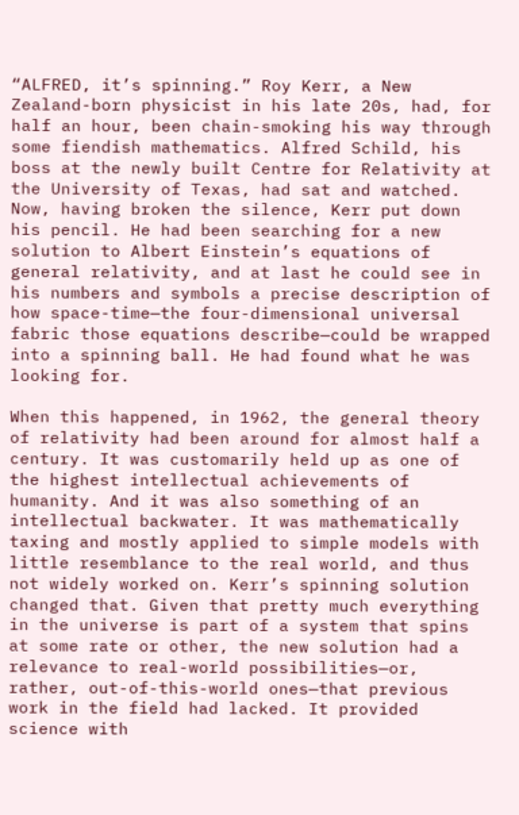“ALFRED, it’s spinning.” Roy Kerr, a New Zealand-born physicist in his late 20s, had, for half an hour, been chain-smoking his way through some fiendish mathematics. Alfred Schild, his boss at the newly built Centre for Relativity at the University of Texas, had sat and watched. Now, having broken the silence, Kerr put down his pencil. He had been searching for a new solution to Albert Einstein’s equations of general relativity, and at last he could see in his numbers and symbols a precise description of how space-time—the four-dimensional universal fabric those equations describe—could be wrapped into a spinning ball. He had found what he was looking for.

When this happened, in 1962, the general theory of relativity had been around for almost half a century. It was customarily held up as one of the highest intellectual achievements of humanity. And it was also something of an intellectual backwater. It was mathematically taxing and mostly applied to simple models with little resemblance to the real world, and thus not widely worked on. Kerr’s spinning solution changed that. Given that pretty much everything in the universe is part of a system that spins at some rate or other, the new solution had a relevance to real-world possibilities—or, rather, out-of-this-world ones—that previous work in the field had lacked. It provided science with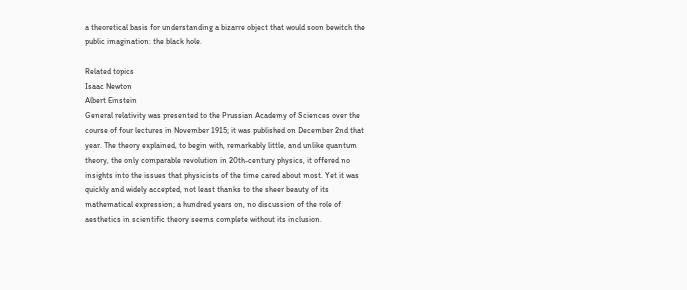a theoretical basis for understanding a bizarre object that would soon bewitch the public imagination: the black hole.

Related topics
Isaac Newton
Albert Einstein
General relativity was presented to the Prussian Academy of Sciences over the course of four lectures in November 1915; it was published on December 2nd that year. The theory explained, to begin with, remarkably little, and unlike quantum theory, the only comparable revolution in 20th-century physics, it offered no insights into the issues that physicists of the time cared about most. Yet it was quickly and widely accepted, not least thanks to the sheer beauty of its mathematical expression; a hundred years on, no discussion of the role of aesthetics in scientific theory seems complete without its inclusion.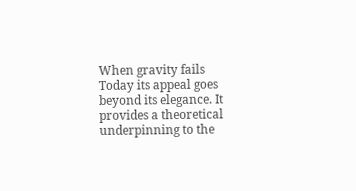When gravity fails
Today its appeal goes beyond its elegance. It provides a theoretical underpinning to the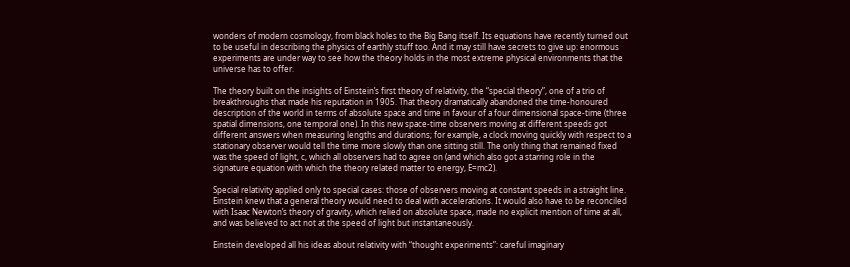wonders of modern cosmology, from black holes to the Big Bang itself. Its equations have recently turned out to be useful in describing the physics of earthly stuff too. And it may still have secrets to give up: enormous experiments are under way to see how the theory holds in the most extreme physical environments that the universe has to offer.

The theory built on the insights of Einstein’s first theory of relativity, the “special theory”, one of a trio of breakthroughs that made his reputation in 1905. That theory dramatically abandoned the time-honoured description of the world in terms of absolute space and time in favour of a four dimensional space-time (three spatial dimensions, one temporal one). In this new space-time observers moving at different speeds got different answers when measuring lengths and durations; for example, a clock moving quickly with respect to a stationary observer would tell the time more slowly than one sitting still. The only thing that remained fixed was the speed of light, c, which all observers had to agree on (and which also got a starring role in the signature equation with which the theory related matter to energy, E=mc2).

Special relativity applied only to special cases: those of observers moving at constant speeds in a straight line. Einstein knew that a general theory would need to deal with accelerations. It would also have to be reconciled with Isaac Newton’s theory of gravity, which relied on absolute space, made no explicit mention of time at all, and was believed to act not at the speed of light but instantaneously.

Einstein developed all his ideas about relativity with “thought experiments”: careful imaginary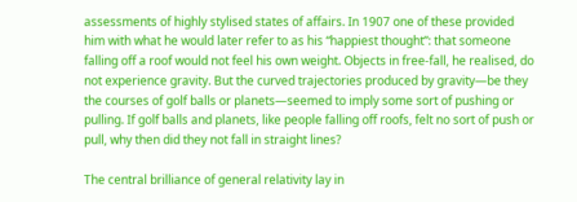assessments of highly stylised states of affairs. In 1907 one of these provided him with what he would later refer to as his “happiest thought”: that someone falling off a roof would not feel his own weight. Objects in free-fall, he realised, do not experience gravity. But the curved trajectories produced by gravity—be they the courses of golf balls or planets—seemed to imply some sort of pushing or pulling. If golf balls and planets, like people falling off roofs, felt no sort of push or pull, why then did they not fall in straight lines?

The central brilliance of general relativity lay in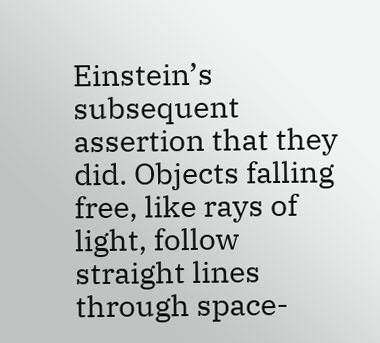Einstein’s subsequent assertion that they did. Objects falling free, like rays of light, follow straight lines through space-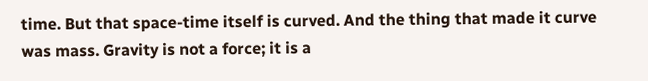time. But that space-time itself is curved. And the thing that made it curve was mass. Gravity is not a force; it is a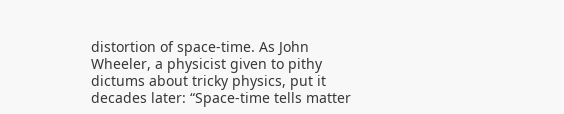distortion of space-time. As John Wheeler, a physicist given to pithy dictums about tricky physics, put it decades later: “Space-time tells matter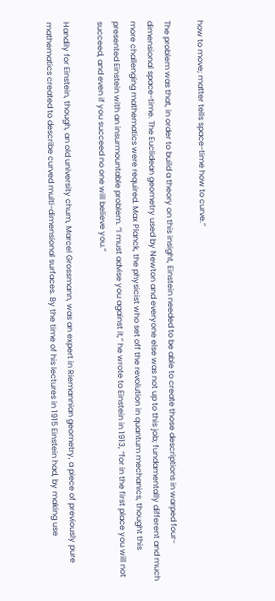how to move; matter tells space-time how to curve.”

The problem was that, in order to build a theory on this insight, Einstein needed to be able to create those descriptions in warped four-dimensional space-time. The Euclidean geometry used by Newton and everyone else was not up to this job; fundamentally different and much more challenging mathematics were required. Max Planck, the physicist who set off the revolution in quantum mechanics, thought this presented Einstein with an insurmountable problem. “I must advise you against it,” he wrote to Einstein in 1913, “for in the first place you will not succeed, and even if you succeed no one will believe you.”

Handily for Einstein, though, an old university chum, Marcel Grossmann, was an expert in Riemannian geometry, a piece of previously pure mathematics created to describe curved multi-dimensional surfaces. By the time of his lectures in 1915 Einstein had, by making use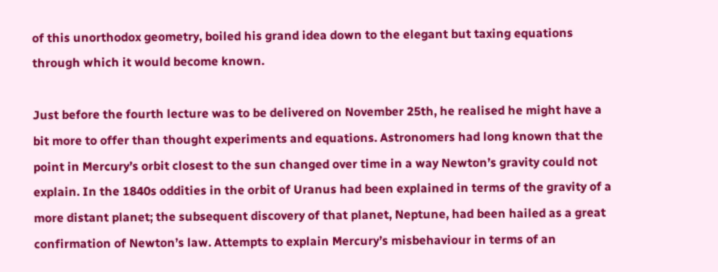of this unorthodox geometry, boiled his grand idea down to the elegant but taxing equations through which it would become known.

Just before the fourth lecture was to be delivered on November 25th, he realised he might have a bit more to offer than thought experiments and equations. Astronomers had long known that the point in Mercury’s orbit closest to the sun changed over time in a way Newton’s gravity could not explain. In the 1840s oddities in the orbit of Uranus had been explained in terms of the gravity of a more distant planet; the subsequent discovery of that planet, Neptune, had been hailed as a great confirmation of Newton’s law. Attempts to explain Mercury’s misbehaviour in terms of an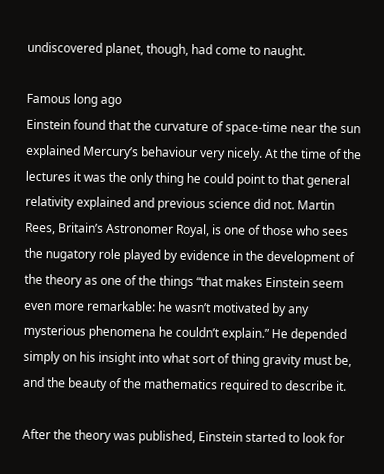undiscovered planet, though, had come to naught.

Famous long ago
Einstein found that the curvature of space-time near the sun explained Mercury’s behaviour very nicely. At the time of the lectures it was the only thing he could point to that general relativity explained and previous science did not. Martin Rees, Britain’s Astronomer Royal, is one of those who sees the nugatory role played by evidence in the development of the theory as one of the things “that makes Einstein seem even more remarkable: he wasn’t motivated by any mysterious phenomena he couldn’t explain.” He depended simply on his insight into what sort of thing gravity must be, and the beauty of the mathematics required to describe it.

After the theory was published, Einstein started to look for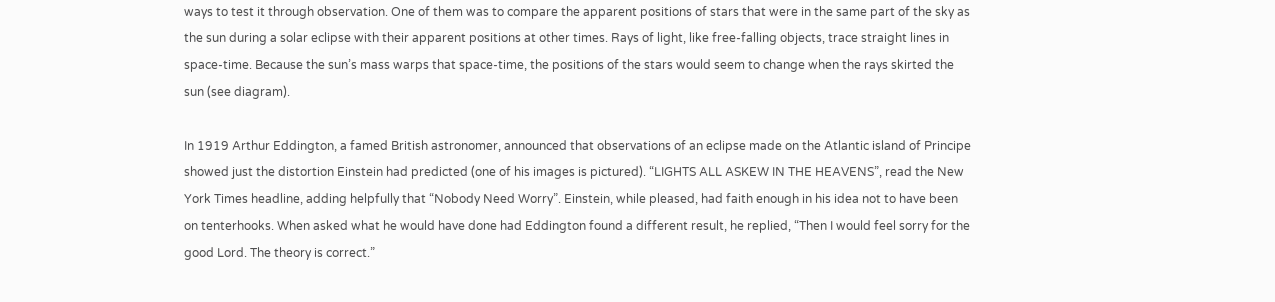ways to test it through observation. One of them was to compare the apparent positions of stars that were in the same part of the sky as the sun during a solar eclipse with their apparent positions at other times. Rays of light, like free-falling objects, trace straight lines in space-time. Because the sun’s mass warps that space-time, the positions of the stars would seem to change when the rays skirted the sun (see diagram).

In 1919 Arthur Eddington, a famed British astronomer, announced that observations of an eclipse made on the Atlantic island of Principe showed just the distortion Einstein had predicted (one of his images is pictured). “LIGHTS ALL ASKEW IN THE HEAVENS”, read the New York Times headline, adding helpfully that “Nobody Need Worry”. Einstein, while pleased, had faith enough in his idea not to have been on tenterhooks. When asked what he would have done had Eddington found a different result, he replied, “Then I would feel sorry for the good Lord. The theory is correct.”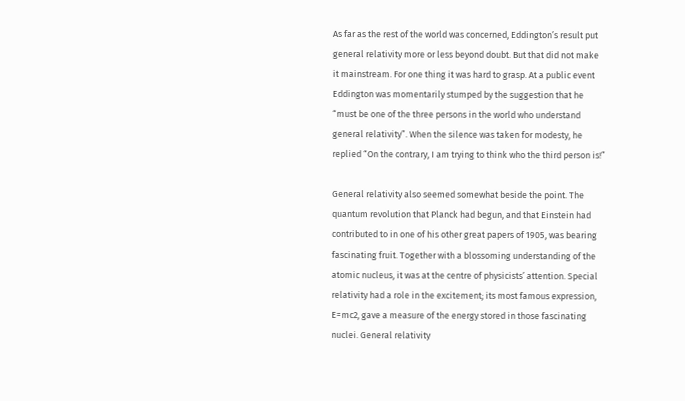As far as the rest of the world was concerned, Eddington’s result put general relativity more or less beyond doubt. But that did not make it mainstream. For one thing it was hard to grasp. At a public event Eddington was momentarily stumped by the suggestion that he “must be one of the three persons in the world who understand general relativity”. When the silence was taken for modesty, he replied “On the contrary, I am trying to think who the third person is!”

General relativity also seemed somewhat beside the point. The quantum revolution that Planck had begun, and that Einstein had contributed to in one of his other great papers of 1905, was bearing fascinating fruit. Together with a blossoming understanding of the atomic nucleus, it was at the centre of physicists’ attention. Special relativity had a role in the excitement; its most famous expression, E=mc2, gave a measure of the energy stored in those fascinating nuclei. General relativity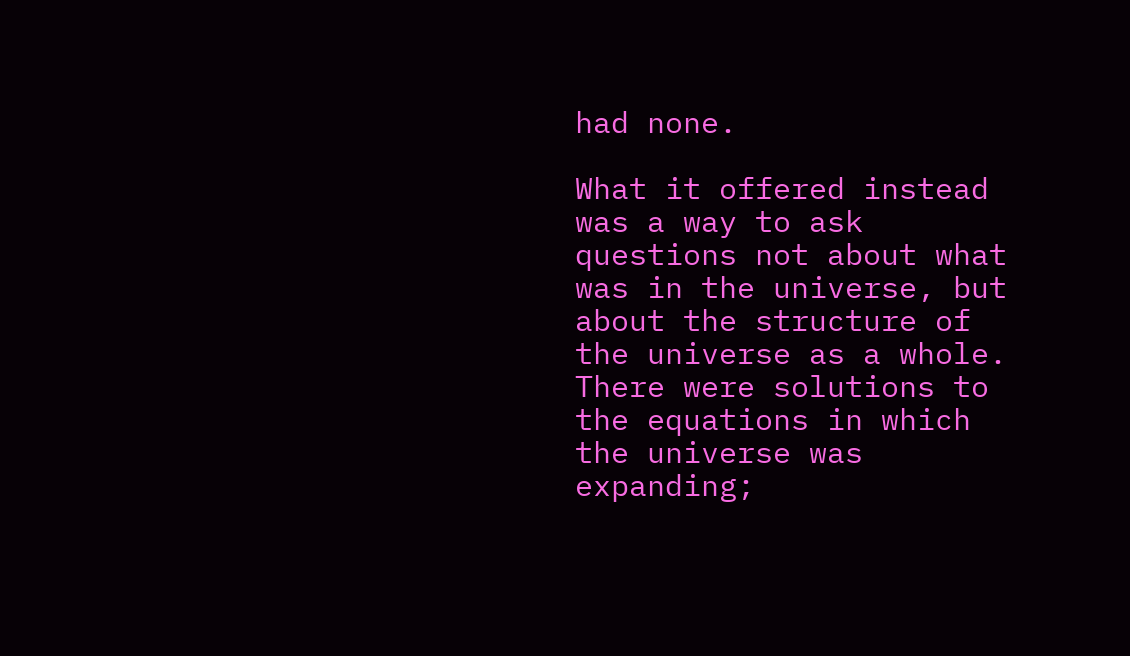had none.

What it offered instead was a way to ask questions not about what was in the universe, but about the structure of the universe as a whole. There were solutions to the equations in which the universe was expanding;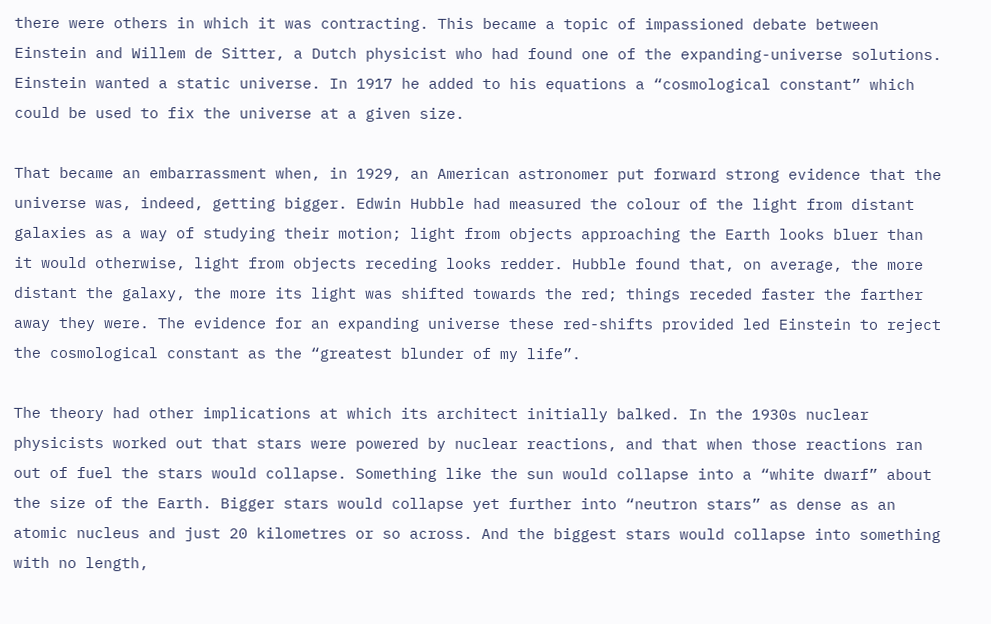there were others in which it was contracting. This became a topic of impassioned debate between Einstein and Willem de Sitter, a Dutch physicist who had found one of the expanding-universe solutions. Einstein wanted a static universe. In 1917 he added to his equations a “cosmological constant” which could be used to fix the universe at a given size.

That became an embarrassment when, in 1929, an American astronomer put forward strong evidence that the universe was, indeed, getting bigger. Edwin Hubble had measured the colour of the light from distant galaxies as a way of studying their motion; light from objects approaching the Earth looks bluer than it would otherwise, light from objects receding looks redder. Hubble found that, on average, the more distant the galaxy, the more its light was shifted towards the red; things receded faster the farther away they were. The evidence for an expanding universe these red-shifts provided led Einstein to reject the cosmological constant as the “greatest blunder of my life”.

The theory had other implications at which its architect initially balked. In the 1930s nuclear physicists worked out that stars were powered by nuclear reactions, and that when those reactions ran out of fuel the stars would collapse. Something like the sun would collapse into a “white dwarf” about the size of the Earth. Bigger stars would collapse yet further into “neutron stars” as dense as an atomic nucleus and just 20 kilometres or so across. And the biggest stars would collapse into something with no length,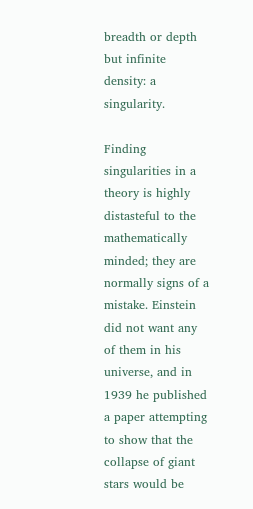breadth or depth but infinite density: a singularity.

Finding singularities in a theory is highly distasteful to the mathematically minded; they are normally signs of a mistake. Einstein did not want any of them in his universe, and in 1939 he published a paper attempting to show that the collapse of giant stars would be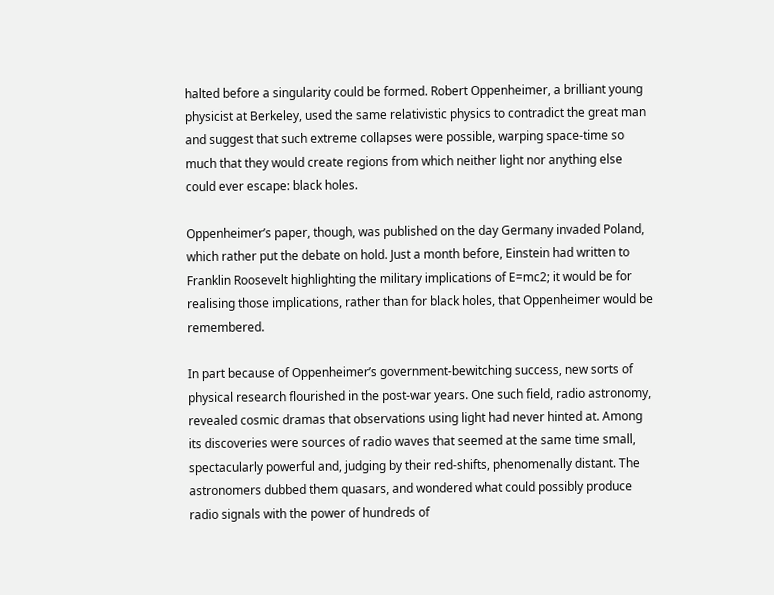halted before a singularity could be formed. Robert Oppenheimer, a brilliant young physicist at Berkeley, used the same relativistic physics to contradict the great man and suggest that such extreme collapses were possible, warping space-time so much that they would create regions from which neither light nor anything else could ever escape: black holes.

Oppenheimer’s paper, though, was published on the day Germany invaded Poland, which rather put the debate on hold. Just a month before, Einstein had written to Franklin Roosevelt highlighting the military implications of E=mc2; it would be for realising those implications, rather than for black holes, that Oppenheimer would be remembered.

In part because of Oppenheimer’s government-bewitching success, new sorts of physical research flourished in the post-war years. One such field, radio astronomy, revealed cosmic dramas that observations using light had never hinted at. Among its discoveries were sources of radio waves that seemed at the same time small, spectacularly powerful and, judging by their red-shifts, phenomenally distant. The astronomers dubbed them quasars, and wondered what could possibly produce radio signals with the power of hundreds of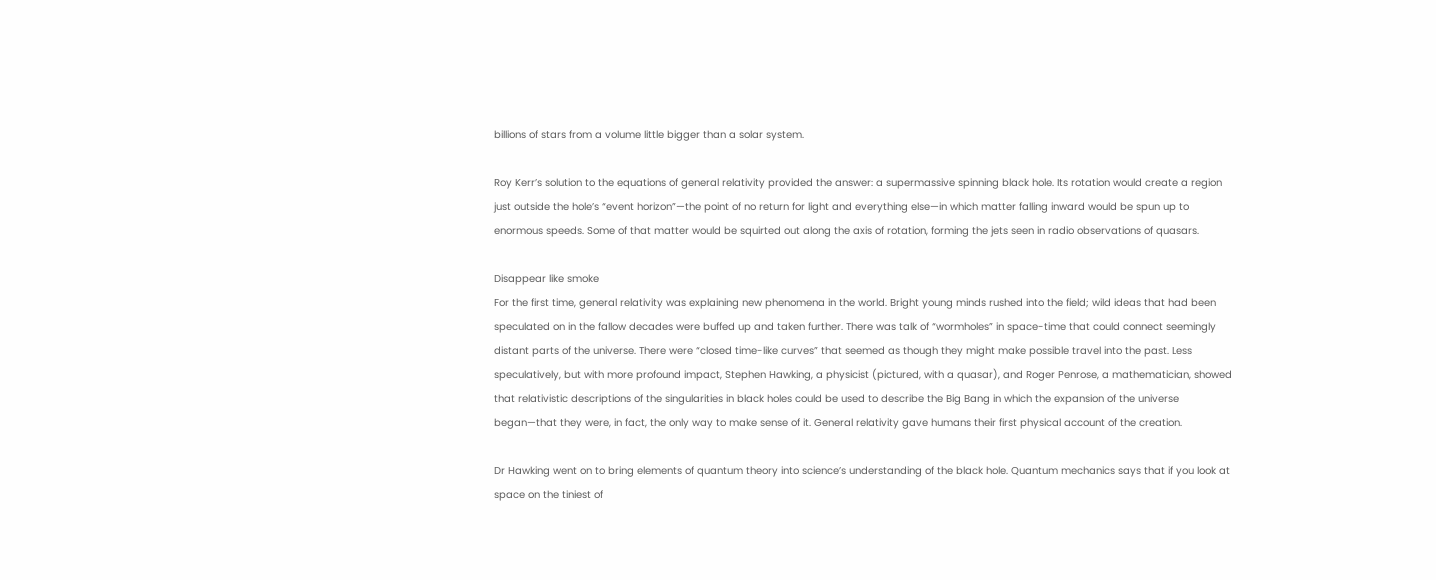billions of stars from a volume little bigger than a solar system.

Roy Kerr’s solution to the equations of general relativity provided the answer: a supermassive spinning black hole. Its rotation would create a region just outside the hole’s “event horizon”—the point of no return for light and everything else—in which matter falling inward would be spun up to enormous speeds. Some of that matter would be squirted out along the axis of rotation, forming the jets seen in radio observations of quasars.

Disappear like smoke
For the first time, general relativity was explaining new phenomena in the world. Bright young minds rushed into the field; wild ideas that had been speculated on in the fallow decades were buffed up and taken further. There was talk of “wormholes” in space-time that could connect seemingly distant parts of the universe. There were “closed time-like curves” that seemed as though they might make possible travel into the past. Less speculatively, but with more profound impact, Stephen Hawking, a physicist (pictured, with a quasar), and Roger Penrose, a mathematician, showed that relativistic descriptions of the singularities in black holes could be used to describe the Big Bang in which the expansion of the universe began—that they were, in fact, the only way to make sense of it. General relativity gave humans their first physical account of the creation.

Dr Hawking went on to bring elements of quantum theory into science’s understanding of the black hole. Quantum mechanics says that if you look at space on the tiniest of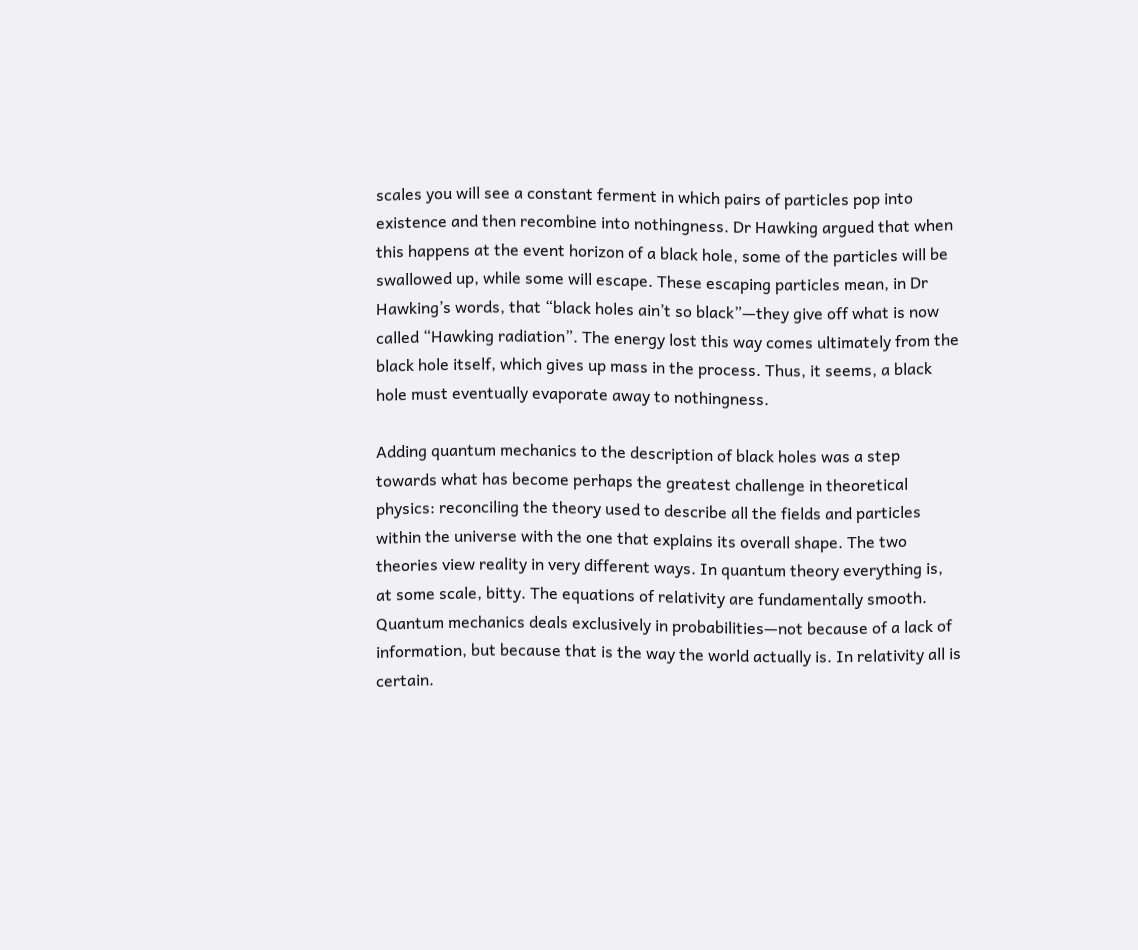scales you will see a constant ferment in which pairs of particles pop into existence and then recombine into nothingness. Dr Hawking argued that when this happens at the event horizon of a black hole, some of the particles will be swallowed up, while some will escape. These escaping particles mean, in Dr Hawking’s words, that “black holes ain’t so black”—they give off what is now called “Hawking radiation”. The energy lost this way comes ultimately from the black hole itself, which gives up mass in the process. Thus, it seems, a black hole must eventually evaporate away to nothingness.

Adding quantum mechanics to the description of black holes was a step towards what has become perhaps the greatest challenge in theoretical physics: reconciling the theory used to describe all the fields and particles within the universe with the one that explains its overall shape. The two theories view reality in very different ways. In quantum theory everything is, at some scale, bitty. The equations of relativity are fundamentally smooth. Quantum mechanics deals exclusively in probabilities—not because of a lack of information, but because that is the way the world actually is. In relativity all is certain.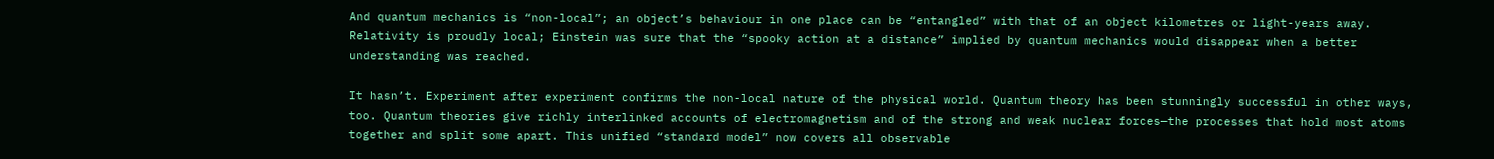And quantum mechanics is “non-local”; an object’s behaviour in one place can be “entangled” with that of an object kilometres or light-years away. Relativity is proudly local; Einstein was sure that the “spooky action at a distance” implied by quantum mechanics would disappear when a better understanding was reached.

It hasn’t. Experiment after experiment confirms the non-local nature of the physical world. Quantum theory has been stunningly successful in other ways, too. Quantum theories give richly interlinked accounts of electromagnetism and of the strong and weak nuclear forces—the processes that hold most atoms together and split some apart. This unified “standard model” now covers all observable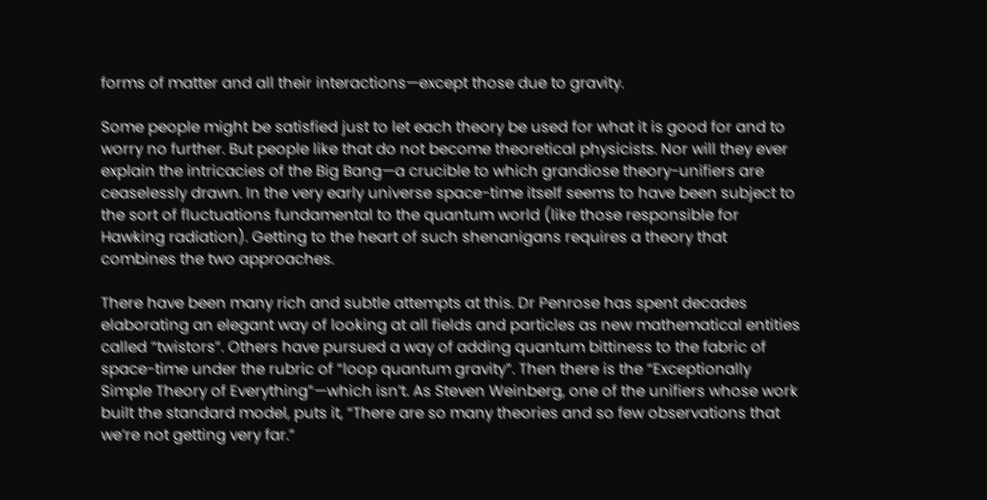forms of matter and all their interactions—except those due to gravity.

Some people might be satisfied just to let each theory be used for what it is good for and to worry no further. But people like that do not become theoretical physicists. Nor will they ever explain the intricacies of the Big Bang—a crucible to which grandiose theory-unifiers are ceaselessly drawn. In the very early universe space-time itself seems to have been subject to the sort of fluctuations fundamental to the quantum world (like those responsible for Hawking radiation). Getting to the heart of such shenanigans requires a theory that combines the two approaches.

There have been many rich and subtle attempts at this. Dr Penrose has spent decades elaborating an elegant way of looking at all fields and particles as new mathematical entities called “twistors”. Others have pursued a way of adding quantum bittiness to the fabric of space-time under the rubric of “loop quantum gravity”. Then there is the “Exceptionally Simple Theory of Everything”—which isn’t. As Steven Weinberg, one of the unifiers whose work built the standard model, puts it, “There are so many theories and so few observations that we’re not getting very far.”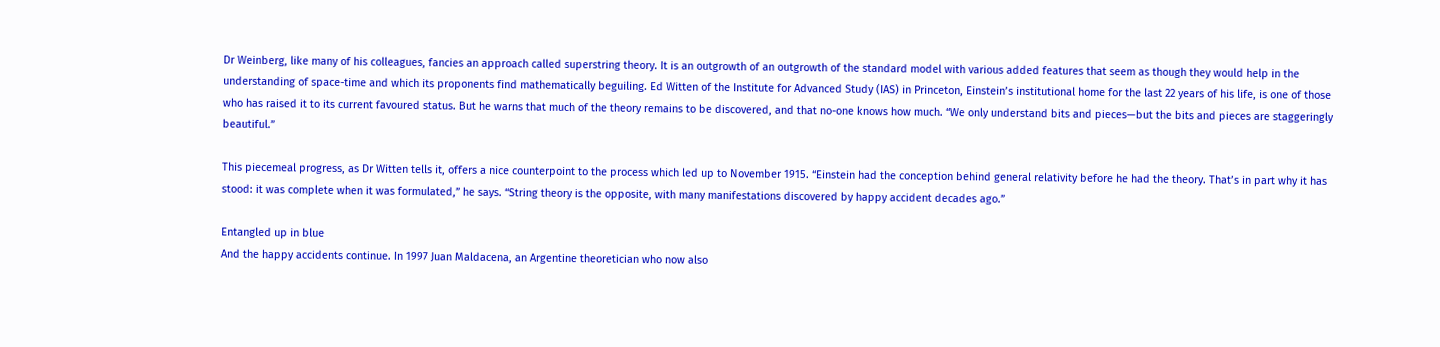Dr Weinberg, like many of his colleagues, fancies an approach called superstring theory. It is an outgrowth of an outgrowth of the standard model with various added features that seem as though they would help in the understanding of space-time and which its proponents find mathematically beguiling. Ed Witten of the Institute for Advanced Study (IAS) in Princeton, Einstein’s institutional home for the last 22 years of his life, is one of those who has raised it to its current favoured status. But he warns that much of the theory remains to be discovered, and that no-one knows how much. “We only understand bits and pieces—but the bits and pieces are staggeringly beautiful.”

This piecemeal progress, as Dr Witten tells it, offers a nice counterpoint to the process which led up to November 1915. “Einstein had the conception behind general relativity before he had the theory. That’s in part why it has stood: it was complete when it was formulated,” he says. “String theory is the opposite, with many manifestations discovered by happy accident decades ago.”

Entangled up in blue
And the happy accidents continue. In 1997 Juan Maldacena, an Argentine theoretician who now also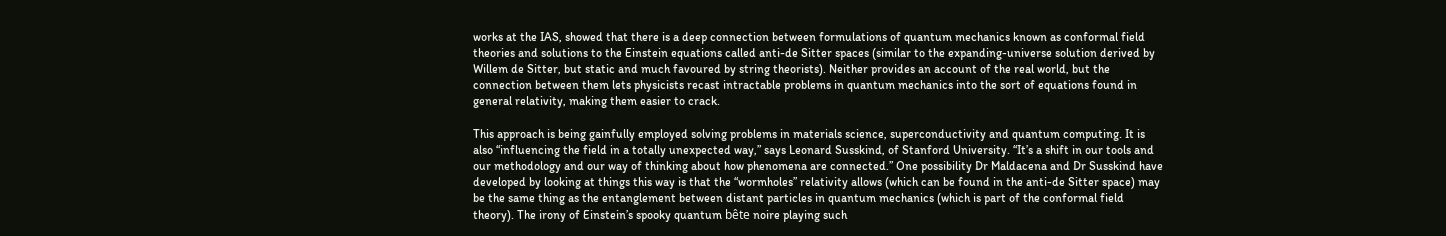works at the IAS, showed that there is a deep connection between formulations of quantum mechanics known as conformal field theories and solutions to the Einstein equations called anti-de Sitter spaces (similar to the expanding-universe solution derived by Willem de Sitter, but static and much favoured by string theorists). Neither provides an account of the real world, but the connection between them lets physicists recast intractable problems in quantum mechanics into the sort of equations found in general relativity, making them easier to crack.

This approach is being gainfully employed solving problems in materials science, superconductivity and quantum computing. It is also “influencing the field in a totally unexpected way,” says Leonard Susskind, of Stanford University. “It’s a shift in our tools and our methodology and our way of thinking about how phenomena are connected.” One possibility Dr Maldacena and Dr Susskind have developed by looking at things this way is that the “wormholes” relativity allows (which can be found in the anti-de Sitter space) may be the same thing as the entanglement between distant particles in quantum mechanics (which is part of the conformal field theory). The irony of Einstein’s spooky quantum bête noire playing such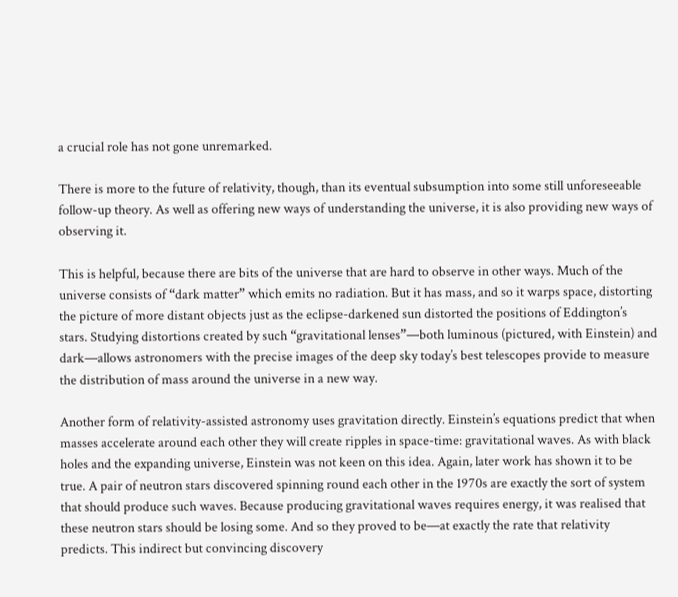a crucial role has not gone unremarked.

There is more to the future of relativity, though, than its eventual subsumption into some still unforeseeable follow-up theory. As well as offering new ways of understanding the universe, it is also providing new ways of observing it.

This is helpful, because there are bits of the universe that are hard to observe in other ways. Much of the universe consists of “dark matter” which emits no radiation. But it has mass, and so it warps space, distorting the picture of more distant objects just as the eclipse-darkened sun distorted the positions of Eddington’s stars. Studying distortions created by such “gravitational lenses”—both luminous (pictured, with Einstein) and dark—allows astronomers with the precise images of the deep sky today’s best telescopes provide to measure the distribution of mass around the universe in a new way.

Another form of relativity-assisted astronomy uses gravitation directly. Einstein’s equations predict that when masses accelerate around each other they will create ripples in space-time: gravitational waves. As with black holes and the expanding universe, Einstein was not keen on this idea. Again, later work has shown it to be true. A pair of neutron stars discovered spinning round each other in the 1970s are exactly the sort of system that should produce such waves. Because producing gravitational waves requires energy, it was realised that these neutron stars should be losing some. And so they proved to be—at exactly the rate that relativity predicts. This indirect but convincing discovery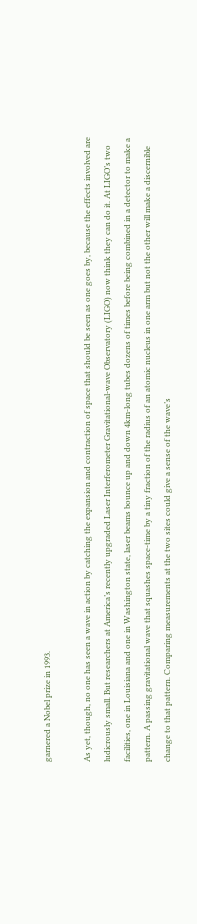garnered a Nobel prize in 1993.

As yet, though, no one has seen a wave in action by catching the expansion and contraction of space that should be seen as one goes by, because the effects involved are ludicrously small. But researchers at America’s recently upgraded Laser Interferometer Gravitational-wave Observatory (LIGO) now think they can do it. At LIGO’s two facilities, one in Louisiana and one in Washington state, laser beams bounce up and down 4km-long tubes dozens of times before being combined in a detector to make a pattern. A passing gravitational wave that squashes space-time by a tiny fraction of the radius of an atomic nucleus in one arm but not the other will make a discernible change to that pattern. Comparing measurements at the two sites could give a sense of the wave’s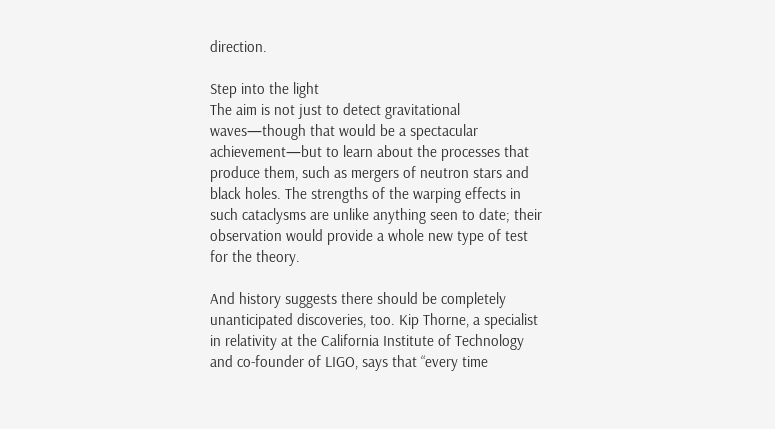direction.

Step into the light
The aim is not just to detect gravitational waves—though that would be a spectacular achievement—but to learn about the processes that produce them, such as mergers of neutron stars and black holes. The strengths of the warping effects in such cataclysms are unlike anything seen to date; their observation would provide a whole new type of test for the theory.

And history suggests there should be completely unanticipated discoveries, too. Kip Thorne, a specialist in relativity at the California Institute of Technology and co-founder of LIGO, says that “every time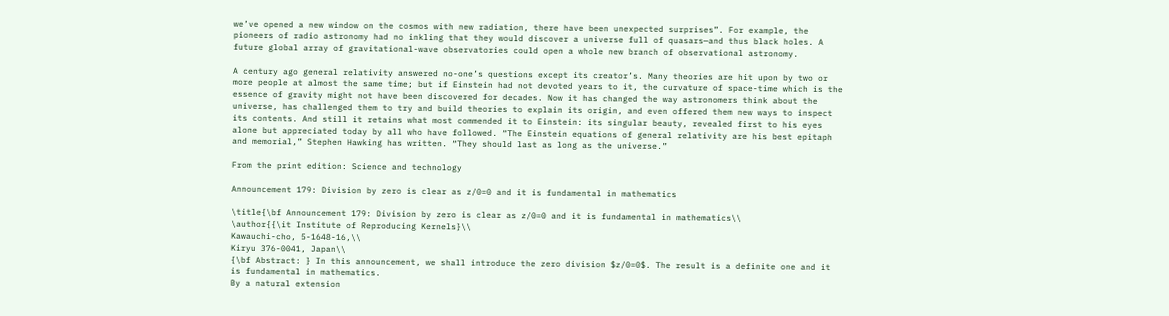we’ve opened a new window on the cosmos with new radiation, there have been unexpected surprises”. For example, the pioneers of radio astronomy had no inkling that they would discover a universe full of quasars—and thus black holes. A future global array of gravitational-wave observatories could open a whole new branch of observational astronomy.

A century ago general relativity answered no-one’s questions except its creator’s. Many theories are hit upon by two or more people at almost the same time; but if Einstein had not devoted years to it, the curvature of space-time which is the essence of gravity might not have been discovered for decades. Now it has changed the way astronomers think about the universe, has challenged them to try and build theories to explain its origin, and even offered them new ways to inspect its contents. And still it retains what most commended it to Einstein: its singular beauty, revealed first to his eyes alone but appreciated today by all who have followed. “The Einstein equations of general relativity are his best epitaph and memorial,” Stephen Hawking has written. “They should last as long as the universe.”

From the print edition: Science and technology

Announcement 179: Division by zero is clear as z/0=0 and it is fundamental in mathematics

\title{\bf Announcement 179: Division by zero is clear as z/0=0 and it is fundamental in mathematics\\
\author{{\it Institute of Reproducing Kernels}\\
Kawauchi-cho, 5-1648-16,\\
Kiryu 376-0041, Japan\\
{\bf Abstract: } In this announcement, we shall introduce the zero division $z/0=0$. The result is a definite one and it is fundamental in mathematics.
By a natural extension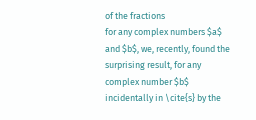of the fractions
for any complex numbers $a$ and $b$, we, recently, found the surprising result, for any complex number $b$
incidentally in \cite{s} by the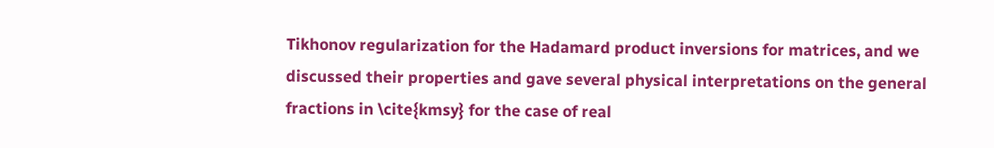Tikhonov regularization for the Hadamard product inversions for matrices, and we discussed their properties and gave several physical interpretations on the general fractions in \cite{kmsy} for the case of real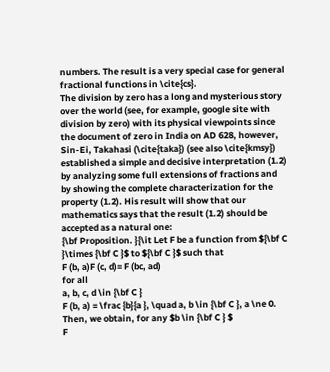numbers. The result is a very special case for general fractional functions in \cite{cs}.
The division by zero has a long and mysterious story over the world (see, for example, google site with division by zero) with its physical viewpoints since the document of zero in India on AD 628, however,
Sin-Ei, Takahasi (\cite{taka}) (see also \cite{kmsy}) established a simple and decisive interpretation (1.2) by analyzing some full extensions of fractions and by showing the complete characterization for the property (1.2). His result will show that our mathematics says that the result (1.2) should be accepted as a natural one:
{\bf Proposition. }{\it Let F be a function from ${\bf C }\times {\bf C }$ to ${\bf C }$ such that
F (b, a)F (c, d)= F (bc, ad)
for all
a, b, c, d \in {\bf C }
F (b, a) = \frac {b}{a }, \quad a, b \in {\bf C }, a \ne 0.
Then, we obtain, for any $b \in {\bf C } $
F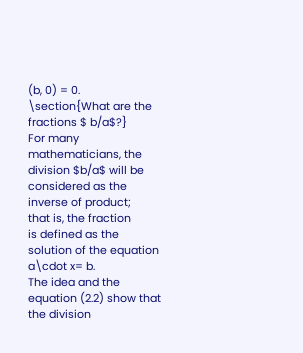(b, 0) = 0.
\section{What are the fractions $ b/a$?}
For many mathematicians, the division $b/a$ will be considered as the inverse of product;
that is, the fraction
is defined as the solution of the equation
a\cdot x= b.
The idea and the equation (2.2) show that the division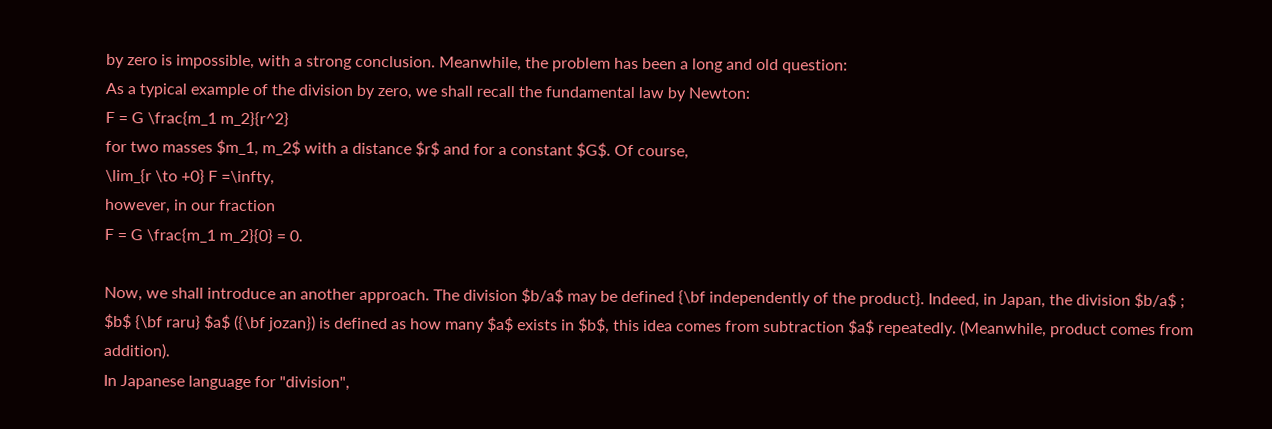by zero is impossible, with a strong conclusion. Meanwhile, the problem has been a long and old question:
As a typical example of the division by zero, we shall recall the fundamental law by Newton:
F = G \frac{m_1 m_2}{r^2}
for two masses $m_1, m_2$ with a distance $r$ and for a constant $G$. Of course,
\lim_{r \to +0} F =\infty,
however, in our fraction
F = G \frac{m_1 m_2}{0} = 0.

Now, we shall introduce an another approach. The division $b/a$ may be defined {\bf independently of the product}. Indeed, in Japan, the division $b/a$ ; $b$ {\bf raru} $a$ ({\bf jozan}) is defined as how many $a$ exists in $b$, this idea comes from subtraction $a$ repeatedly. (Meanwhile, product comes from addition).
In Japanese language for "division",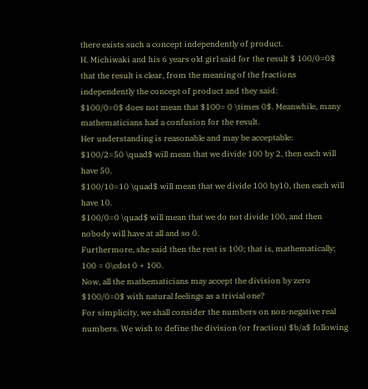there exists such a concept independently of product.
H. Michiwaki and his 6 years old girl said for the result $ 100/0=0$ that the result is clear, from the meaning of the fractions independently the concept of product and they said:
$100/0=0$ does not mean that $100= 0 \times 0$. Meanwhile, many mathematicians had a confusion for the result.
Her understanding is reasonable and may be acceptable:
$100/2=50 \quad$ will mean that we divide 100 by 2, then each will have 50.
$100/10=10 \quad$ will mean that we divide 100 by10, then each will have 10.
$100/0=0 \quad$ will mean that we do not divide 100, and then nobody will have at all and so 0.
Furthermore, she said then the rest is 100; that is, mathematically;
100 = 0\cdot 0 + 100.
Now, all the mathematicians may accept the division by zero $100/0=0$ with natural feelings as a trivial one?
For simplicity, we shall consider the numbers on non-negative real numbers. We wish to define the division (or fraction) $b/a$ following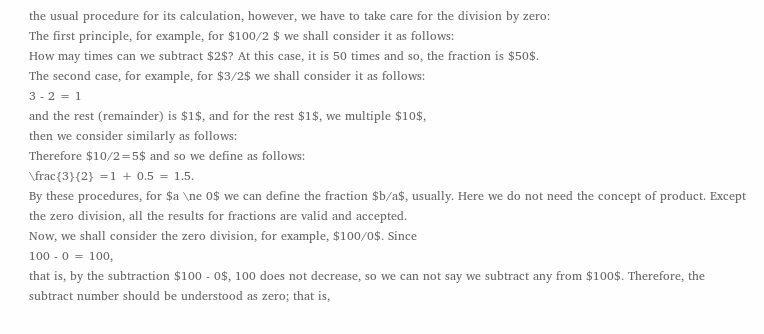the usual procedure for its calculation, however, we have to take care for the division by zero:
The first principle, for example, for $100/2 $ we shall consider it as follows:
How may times can we subtract $2$? At this case, it is 50 times and so, the fraction is $50$.
The second case, for example, for $3/2$ we shall consider it as follows:
3 - 2 = 1
and the rest (remainder) is $1$, and for the rest $1$, we multiple $10$,
then we consider similarly as follows:
Therefore $10/2=5$ and so we define as follows:
\frac{3}{2} =1 + 0.5 = 1.5.
By these procedures, for $a \ne 0$ we can define the fraction $b/a$, usually. Here we do not need the concept of product. Except the zero division, all the results for fractions are valid and accepted.
Now, we shall consider the zero division, for example, $100/0$. Since
100 - 0 = 100,
that is, by the subtraction $100 - 0$, 100 does not decrease, so we can not say we subtract any from $100$. Therefore, the subtract number should be understood as zero; that is,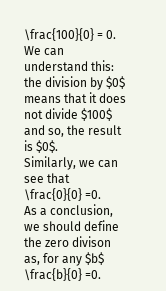\frac{100}{0} = 0.
We can understand this: the division by $0$ means that it does not divide $100$ and so, the result is $0$.
Similarly, we can see that
\frac{0}{0} =0.
As a conclusion, we should define the zero divison as, for any $b$
\frac{b}{0} =0.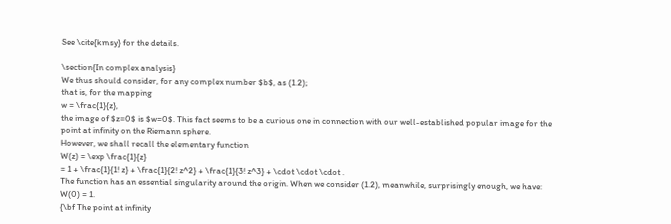See \cite{kmsy} for the details.

\section{In complex analysis}
We thus should consider, for any complex number $b$, as (1.2);
that is, for the mapping
w = \frac{1}{z},
the image of $z=0$ is $w=0$. This fact seems to be a curious one in connection with our well-established popular image for the point at infinity on the Riemann sphere.
However, we shall recall the elementary function
W(z) = \exp \frac{1}{z}
= 1 + \frac{1}{1! z} + \frac{1}{2! z^2} + \frac{1}{3! z^3} + \cdot \cdot \cdot .
The function has an essential singularity around the origin. When we consider (1.2), meanwhile, surprisingly enough, we have:
W(0) = 1.
{\bf The point at infinity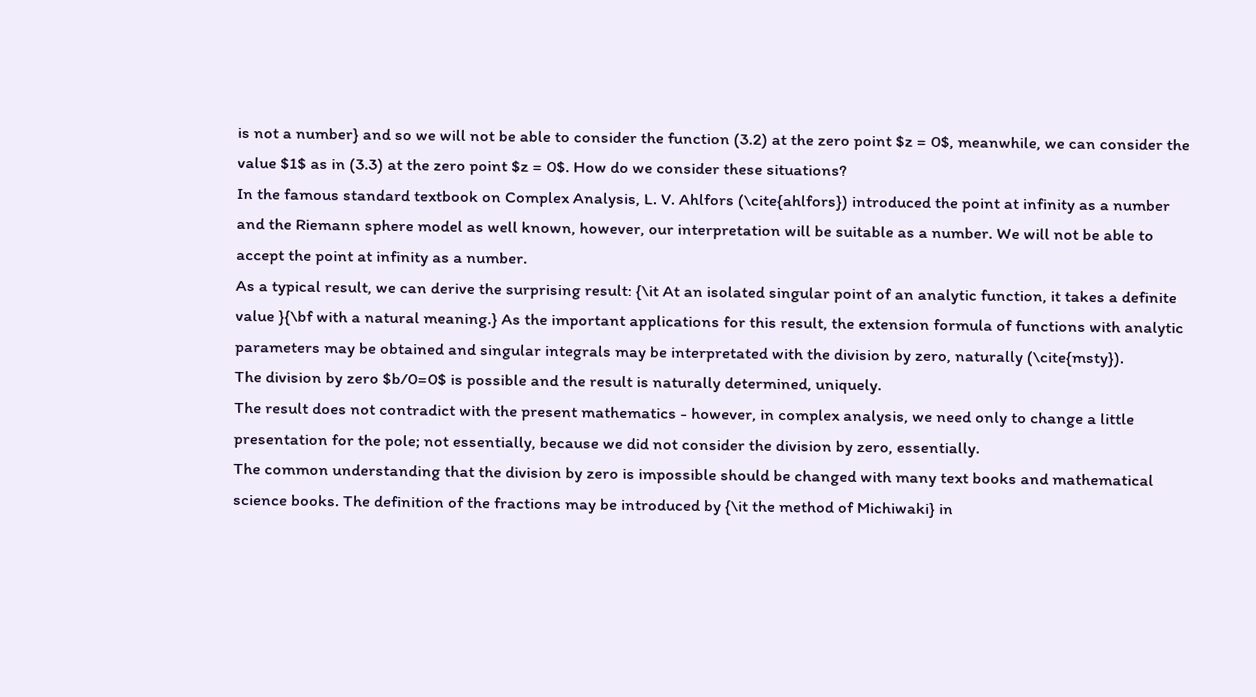is not a number} and so we will not be able to consider the function (3.2) at the zero point $z = 0$, meanwhile, we can consider the value $1$ as in (3.3) at the zero point $z = 0$. How do we consider these situations?
In the famous standard textbook on Complex Analysis, L. V. Ahlfors (\cite{ahlfors}) introduced the point at infinity as a number and the Riemann sphere model as well known, however, our interpretation will be suitable as a number. We will not be able to accept the point at infinity as a number.
As a typical result, we can derive the surprising result: {\it At an isolated singular point of an analytic function, it takes a definite value }{\bf with a natural meaning.} As the important applications for this result, the extension formula of functions with analytic parameters may be obtained and singular integrals may be interpretated with the division by zero, naturally (\cite{msty}).
The division by zero $b/0=0$ is possible and the result is naturally determined, uniquely.
The result does not contradict with the present mathematics - however, in complex analysis, we need only to change a little presentation for the pole; not essentially, because we did not consider the division by zero, essentially.
The common understanding that the division by zero is impossible should be changed with many text books and mathematical science books. The definition of the fractions may be introduced by {\it the method of Michiwaki} in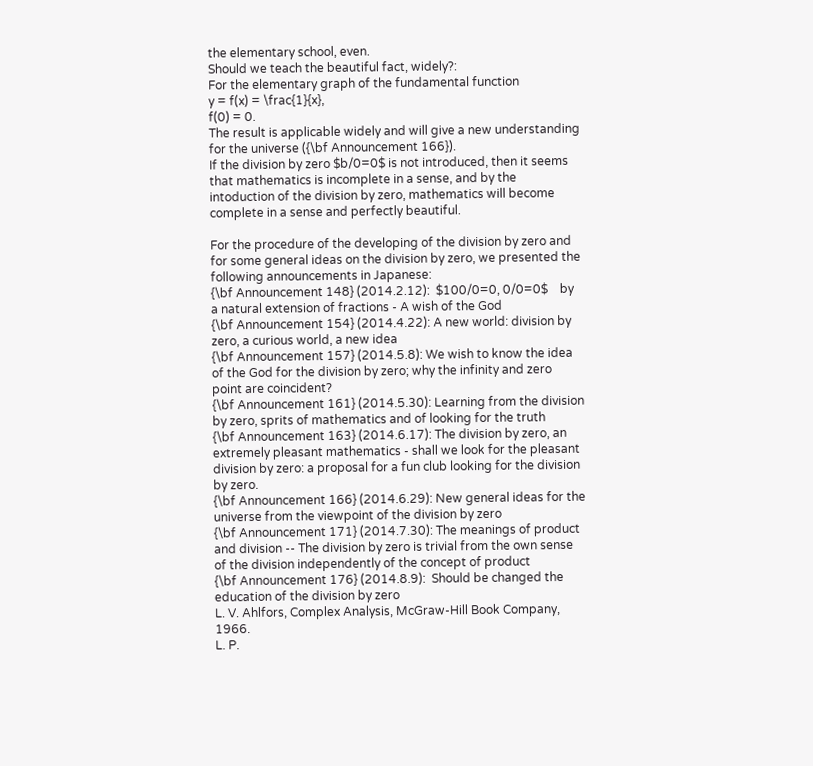the elementary school, even.
Should we teach the beautiful fact, widely?:
For the elementary graph of the fundamental function
y = f(x) = \frac{1}{x},
f(0) = 0.
The result is applicable widely and will give a new understanding for the universe ({\bf Announcement 166}).
If the division by zero $b/0=0$ is not introduced, then it seems that mathematics is incomplete in a sense, and by the intoduction of the division by zero, mathematics will become complete in a sense and perfectly beautiful.

For the procedure of the developing of the division by zero and for some general ideas on the division by zero, we presented the following announcements in Japanese:
{\bf Announcement 148} (2014.2.12):  $100/0=0, 0/0=0$    by a natural extension of fractions - A wish of the God
{\bf Announcement 154} (2014.4.22): A new world: division by zero, a curious world, a new idea
{\bf Announcement 157} (2014.5.8): We wish to know the idea of the God for the division by zero; why the infinity and zero point are coincident?
{\bf Announcement 161} (2014.5.30): Learning from the division by zero, sprits of mathematics and of looking for the truth
{\bf Announcement 163} (2014.6.17): The division by zero, an extremely pleasant mathematics - shall we look for the pleasant division by zero: a proposal for a fun club looking for the division by zero.
{\bf Announcement 166} (2014.6.29): New general ideas for the universe from the viewpoint of the division by zero
{\bf Announcement 171} (2014.7.30): The meanings of product and division -- The division by zero is trivial from the own sense of the division independently of the concept of product
{\bf Announcement 176} (2014.8.9):  Should be changed the education of the division by zero
L. V. Ahlfors, Complex Analysis, McGraw-Hill Book Company, 1966.
L. P.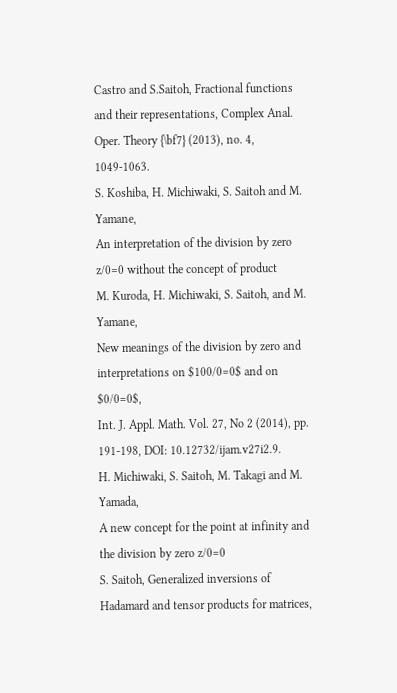Castro and S.Saitoh, Fractional functions and their representations, Complex Anal. Oper. Theory {\bf7} (2013), no. 4, 1049-1063.
S. Koshiba, H. Michiwaki, S. Saitoh and M. Yamane,
An interpretation of the division by zero z/0=0 without the concept of product
M. Kuroda, H. Michiwaki, S. Saitoh, and M. Yamane,
New meanings of the division by zero and interpretations on $100/0=0$ and on $0/0=0$,
Int. J. Appl. Math. Vol. 27, No 2 (2014), pp. 191-198, DOI: 10.12732/ijam.v27i2.9.
H. Michiwaki, S. Saitoh, M. Takagi and M. Yamada,
A new concept for the point at infinity and the division by zero z/0=0
S. Saitoh, Generalized inversions of Hadamard and tensor products for matrices,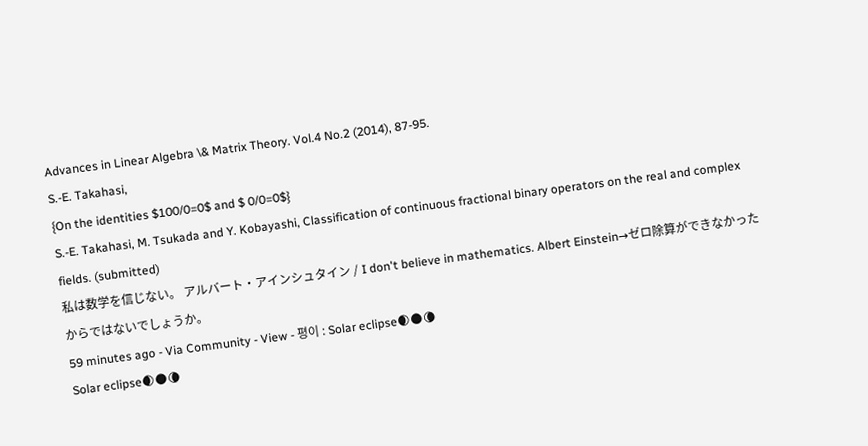Advances in Linear Algebra \& Matrix Theory. Vol.4 No.2 (2014), 87-95.
S.-E. Takahasi,
{On the identities $100/0=0$ and $ 0/0=0$}
S.-E. Takahasi, M. Tsukada and Y. Kobayashi, Classification of continuous fractional binary operators on the real and complex fields. (submitted)
私は数学を信じない。 アルバート・アインシュタイン / I don't believe in mathematics. Albert Einstein→ゼロ除算ができなかったからではないでしょうか。
59 minutes ago - Via Community - View - 평이 : Solar eclipse🌒🌑🌘
Solar eclipse🌒🌑🌘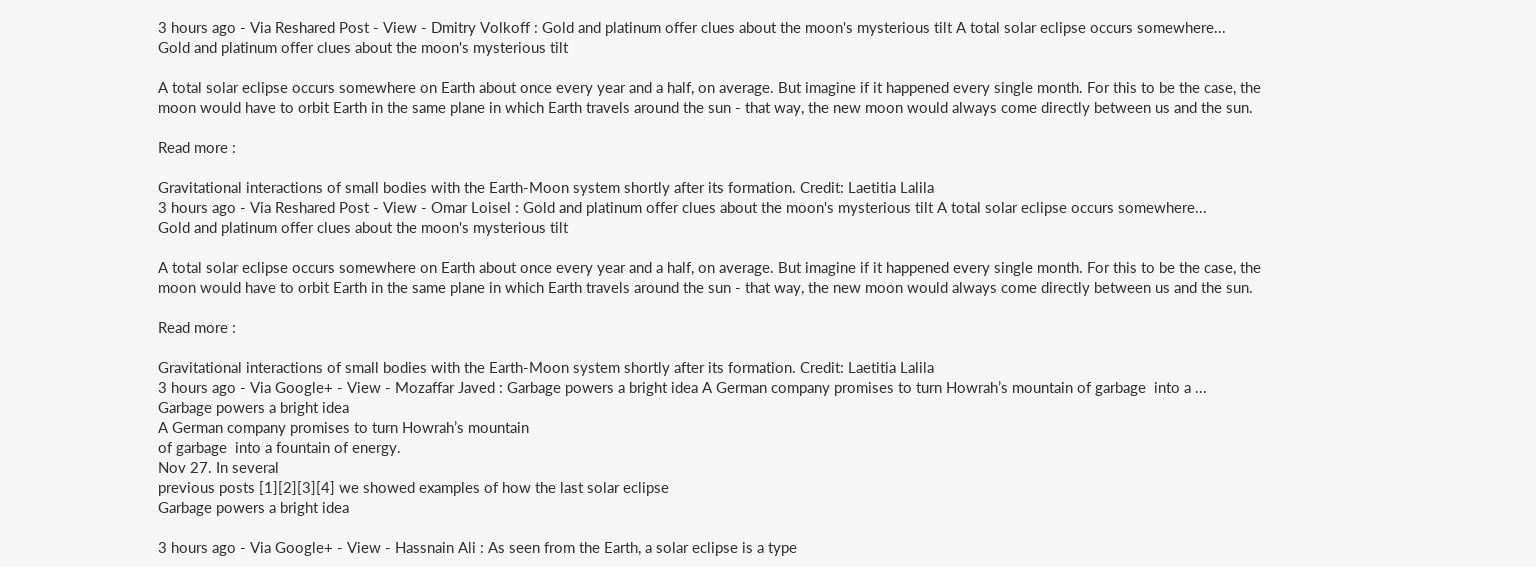3 hours ago - Via Reshared Post - View - Dmitry Volkoff : Gold and platinum offer clues about the moon's mysterious tilt A total solar eclipse occurs somewhere...
Gold and platinum offer clues about the moon's mysterious tilt

A total solar eclipse occurs somewhere on Earth about once every year and a half, on average. But imagine if it happened every single month. For this to be the case, the moon would have to orbit Earth in the same plane in which Earth travels around the sun - that way, the new moon would always come directly between us and the sun.

Read more :

Gravitational interactions of small bodies with the Earth-Moon system shortly after its formation. Credit: Laetitia Lalila
3 hours ago - Via Reshared Post - View - Omar Loisel : Gold and platinum offer clues about the moon's mysterious tilt A total solar eclipse occurs somewhere...
Gold and platinum offer clues about the moon's mysterious tilt

A total solar eclipse occurs somewhere on Earth about once every year and a half, on average. But imagine if it happened every single month. For this to be the case, the moon would have to orbit Earth in the same plane in which Earth travels around the sun - that way, the new moon would always come directly between us and the sun.

Read more :

Gravitational interactions of small bodies with the Earth-Moon system shortly after its formation. Credit: Laetitia Lalila
3 hours ago - Via Google+ - View - Mozaffar Javed : Garbage powers a bright idea A German company promises to turn Howrah’s mountain of garbage  into a ...
Garbage powers a bright idea
A German company promises to turn Howrah’s mountain
of garbage  into a fountain of energy.
Nov 27. In several
previous posts [1][2][3][4] we showed examples of how the last solar eclipse
Garbage powers a bright idea

3 hours ago - Via Google+ - View - Hassnain Ali : As seen from the Earth, a solar eclipse is a type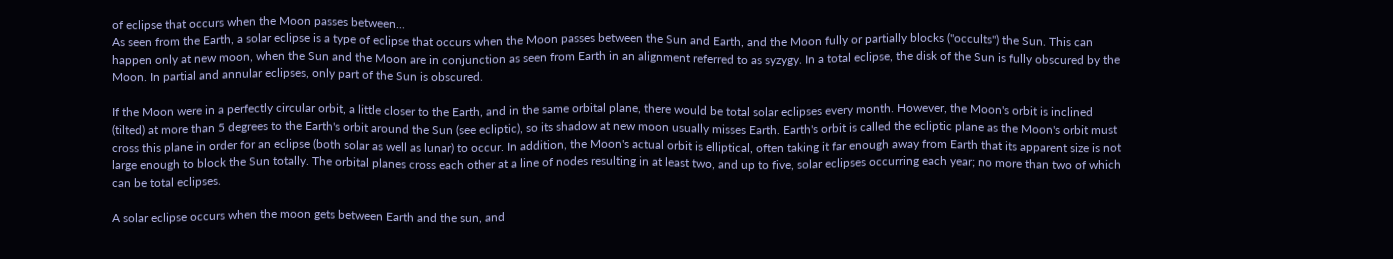of eclipse that occurs when the Moon passes between...
As seen from the Earth, a solar eclipse is a type of eclipse that occurs when the Moon passes between the Sun and Earth, and the Moon fully or partially blocks ("occults") the Sun. This can happen only at new moon, when the Sun and the Moon are in conjunction as seen from Earth in an alignment referred to as syzygy. In a total eclipse, the disk of the Sun is fully obscured by the Moon. In partial and annular eclipses, only part of the Sun is obscured.

If the Moon were in a perfectly circular orbit, a little closer to the Earth, and in the same orbital plane, there would be total solar eclipses every month. However, the Moon's orbit is inclined (tilted) at more than 5 degrees to the Earth's orbit around the Sun (see ecliptic), so its shadow at new moon usually misses Earth. Earth's orbit is called the ecliptic plane as the Moon's orbit must cross this plane in order for an eclipse (both solar as well as lunar) to occur. In addition, the Moon's actual orbit is elliptical, often taking it far enough away from Earth that its apparent size is not large enough to block the Sun totally. The orbital planes cross each other at a line of nodes resulting in at least two, and up to five, solar eclipses occurring each year; no more than two of which can be total eclipses.

A solar eclipse occurs when the moon gets between Earth and the sun, and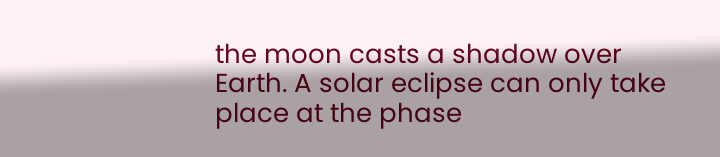the moon casts a shadow over Earth. A solar eclipse can only take place at the phase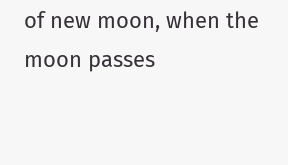of new moon, when the moon passes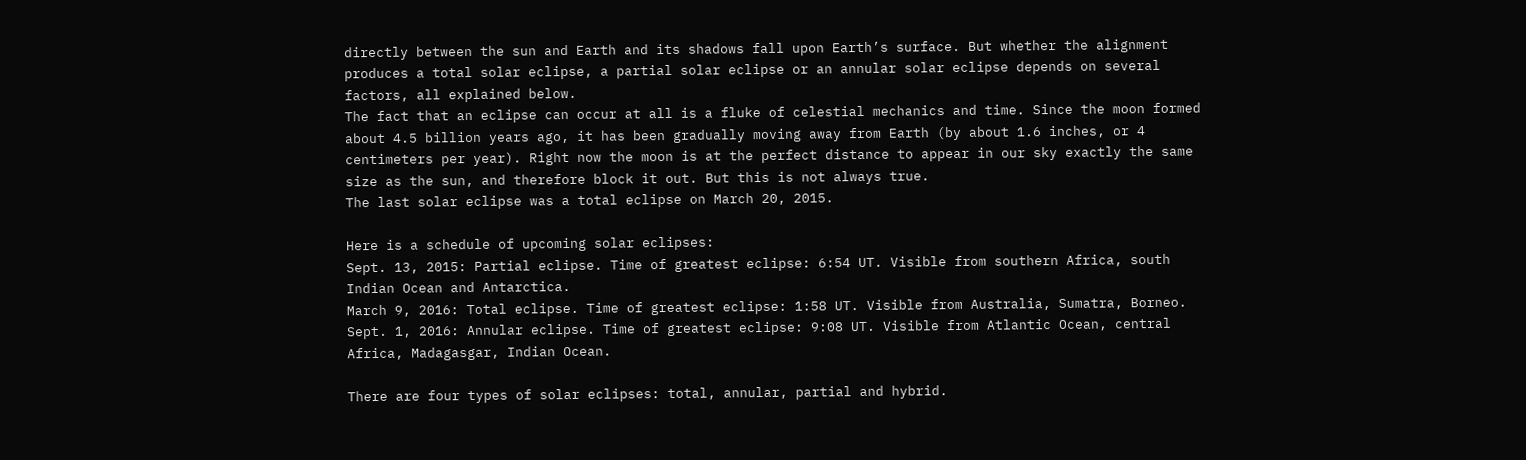directly between the sun and Earth and its shadows fall upon Earth’s surface. But whether the alignment produces a total solar eclipse, a partial solar eclipse or an annular solar eclipse depends on several factors, all explained below.
The fact that an eclipse can occur at all is a fluke of celestial mechanics and time. Since the moon formed about 4.5 billion years ago, it has been gradually moving away from Earth (by about 1.6 inches, or 4 centimeters per year). Right now the moon is at the perfect distance to appear in our sky exactly the same size as the sun, and therefore block it out. But this is not always true.
The last solar eclipse was a total eclipse on March 20, 2015.

Here is a schedule of upcoming solar eclipses:
Sept. 13, 2015: Partial eclipse. Time of greatest eclipse: 6:54 UT. Visible from southern Africa, south Indian Ocean and Antarctica.
March 9, 2016: Total eclipse. Time of greatest eclipse: 1:58 UT. Visible from Australia, Sumatra, Borneo.
Sept. 1, 2016: Annular eclipse. Time of greatest eclipse: 9:08 UT. Visible from Atlantic Ocean, central Africa, Madagasgar, Indian Ocean.

There are four types of solar eclipses: total, annular, partial and hybrid.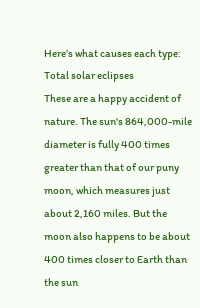Here’s what causes each type:
Total solar eclipses
These are a happy accident of nature. The sun's 864,000-mile diameter is fully 400 times greater than that of our puny moon, which measures just about 2,160 miles. But the moon also happens to be about 400 times closer to Earth than the sun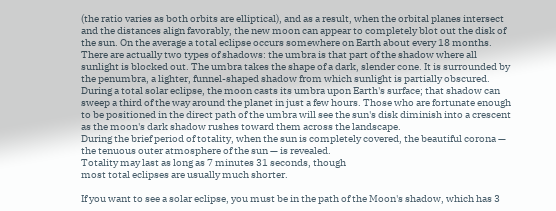(the ratio varies as both orbits are elliptical), and as a result, when the orbital planes intersect and the distances align favorably, the new moon can appear to completely blot out the disk of the sun. On the average a total eclipse occurs somewhere on Earth about every 18 months.
There are actually two types of shadows: the umbra is that part of the shadow where all sunlight is blocked out. The umbra takes the shape of a dark, slender cone. It is surrounded by the penumbra, a lighter, funnel-shaped shadow from which sunlight is partially obscured.
During a total solar eclipse, the moon casts its umbra upon Earth's surface; that shadow can sweep a third of the way around the planet in just a few hours. Those who are fortunate enough to be positioned in the direct path of the umbra will see the sun's disk diminish into a crescent as the moon's dark shadow rushes toward them across the landscape.
During the brief period of totality, when the sun is completely covered, the beautiful corona — the tenuous outer atmosphere of the sun — is revealed.
Totality may last as long as 7 minutes 31 seconds, though
most total eclipses are usually much shorter.

If you want to see a solar eclipse, you must be in the path of the Moon's shadow, which has 3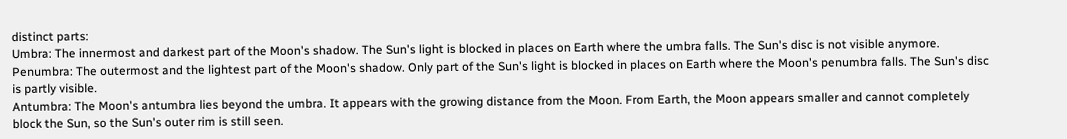distinct parts:
Umbra: The innermost and darkest part of the Moon's shadow. The Sun's light is blocked in places on Earth where the umbra falls. The Sun's disc is not visible anymore.
Penumbra: The outermost and the lightest part of the Moon's shadow. Only part of the Sun's light is blocked in places on Earth where the Moon's penumbra falls. The Sun's disc is partly visible.
Antumbra: The Moon's antumbra lies beyond the umbra. It appears with the growing distance from the Moon. From Earth, the Moon appears smaller and cannot completely block the Sun, so the Sun's outer rim is still seen.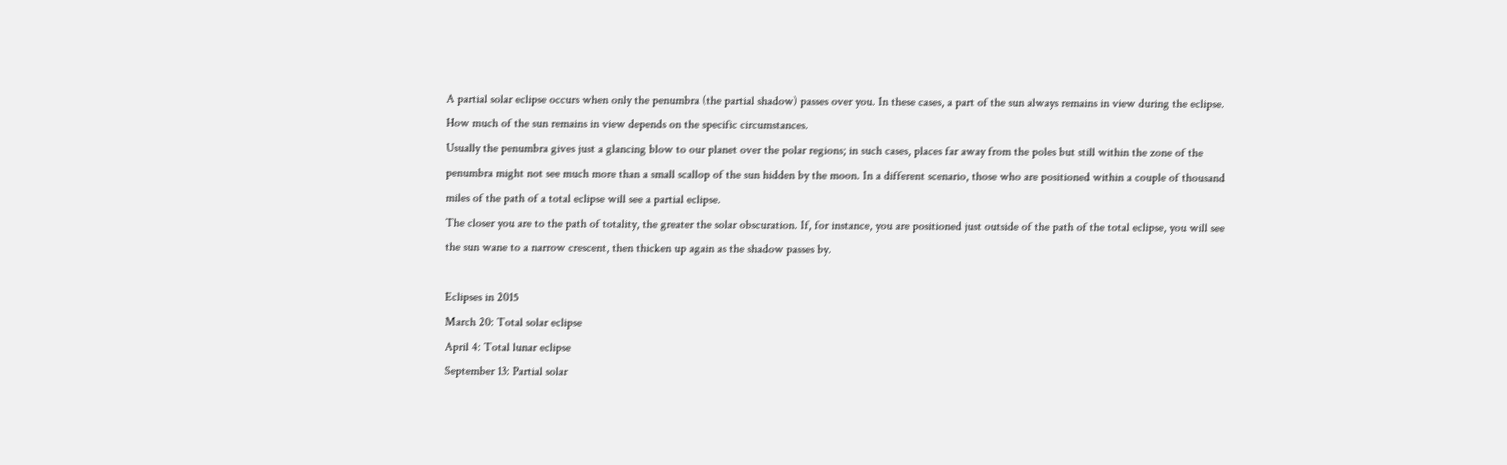A partial solar eclipse occurs when only the penumbra (the partial shadow) passes over you. In these cases, a part of the sun always remains in view during the eclipse. How much of the sun remains in view depends on the specific circumstances.
Usually the penumbra gives just a glancing blow to our planet over the polar regions; in such cases, places far away from the poles but still within the zone of the penumbra might not see much more than a small scallop of the sun hidden by the moon. In a different scenario, those who are positioned within a couple of thousand miles of the path of a total eclipse will see a partial eclipse.
The closer you are to the path of totality, the greater the solar obscuration. If, for instance, you are positioned just outside of the path of the total eclipse, you will see the sun wane to a narrow crescent, then thicken up again as the shadow passes by.

Eclipses in 2015
March 20: Total solar eclipse
April 4: Total lunar eclipse
September 13: Partial solar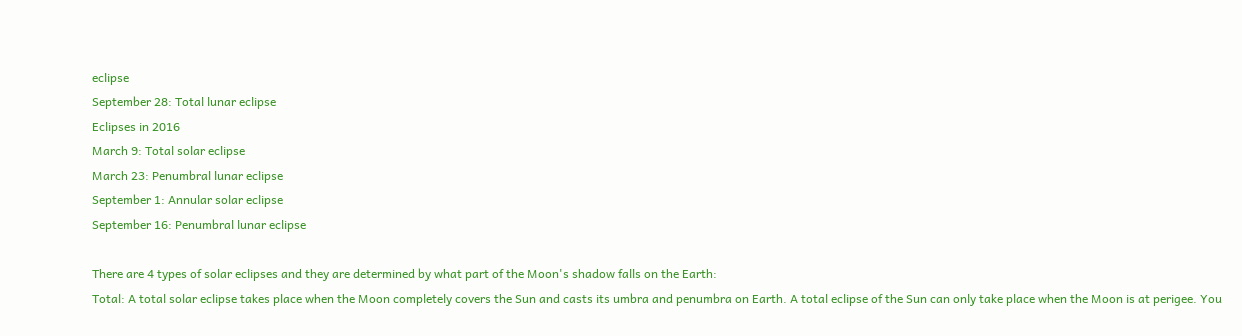eclipse
September 28: Total lunar eclipse
Eclipses in 2016
March 9: Total solar eclipse
March 23: Penumbral lunar eclipse
September 1: Annular solar eclipse
September 16: Penumbral lunar eclipse

There are 4 types of solar eclipses and they are determined by what part of the Moon's shadow falls on the Earth:
Total: A total solar eclipse takes place when the Moon completely covers the Sun and casts its umbra and penumbra on Earth. A total eclipse of the Sun can only take place when the Moon is at perigee. You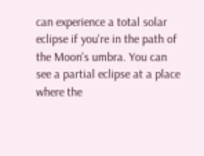can experience a total solar eclipse if you're in the path of the Moon's umbra. You can see a partial eclipse at a place where the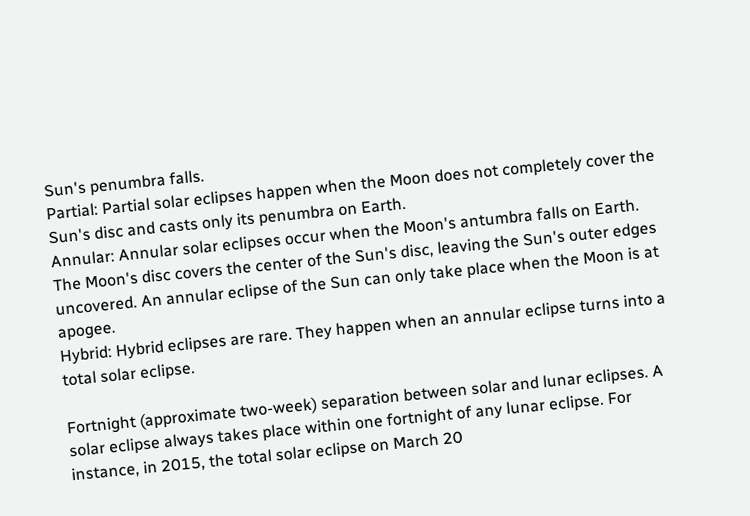Sun's penumbra falls.
Partial: Partial solar eclipses happen when the Moon does not completely cover the Sun's disc and casts only its penumbra on Earth.
Annular: Annular solar eclipses occur when the Moon's antumbra falls on Earth. The Moon's disc covers the center of the Sun's disc, leaving the Sun's outer edges uncovered. An annular eclipse of the Sun can only take place when the Moon is at apogee.
Hybrid: Hybrid eclipses are rare. They happen when an annular eclipse turns into a total solar eclipse.

Fortnight (approximate two-week) separation between solar and lunar eclipses. A solar eclipse always takes place within one fortnight of any lunar eclipse. For instance, in 2015, the total solar eclipse on March 20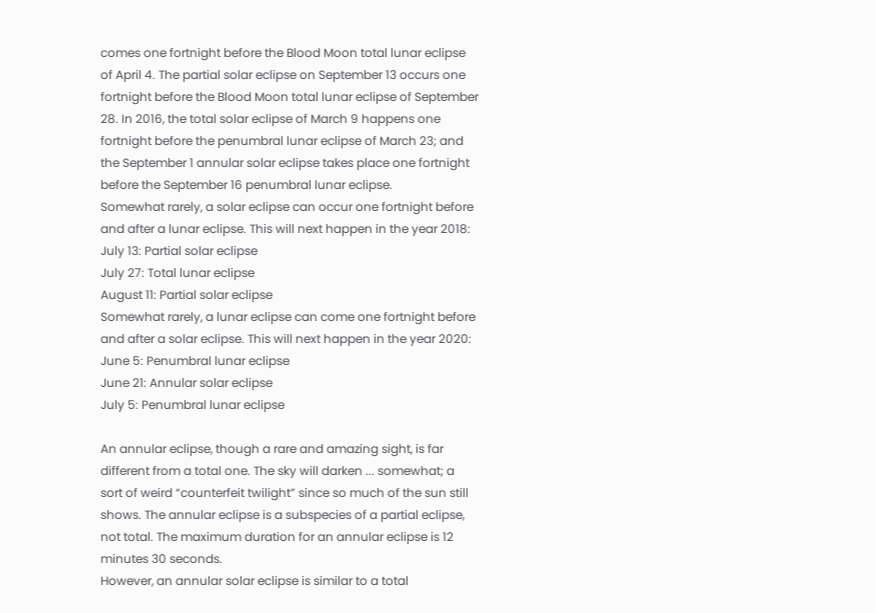comes one fortnight before the Blood Moon total lunar eclipse of April 4. The partial solar eclipse on September 13 occurs one fortnight before the Blood Moon total lunar eclipse of September 28. In 2016, the total solar eclipse of March 9 happens one fortnight before the penumbral lunar eclipse of March 23; and the September 1 annular solar eclipse takes place one fortnight before the September 16 penumbral lunar eclipse.
Somewhat rarely, a solar eclipse can occur one fortnight before and after a lunar eclipse. This will next happen in the year 2018:
July 13: Partial solar eclipse
July 27: Total lunar eclipse
August 11: Partial solar eclipse
Somewhat rarely, a lunar eclipse can come one fortnight before and after a solar eclipse. This will next happen in the year 2020:
June 5: Penumbral lunar eclipse
June 21: Annular solar eclipse
July 5: Penumbral lunar eclipse

An annular eclipse, though a rare and amazing sight, is far different from a total one. The sky will darken ... somewhat; a sort of weird “counterfeit twilight” since so much of the sun still shows. The annular eclipse is a subspecies of a partial eclipse, not total. The maximum duration for an annular eclipse is 12 minutes 30 seconds.
However, an annular solar eclipse is similar to a total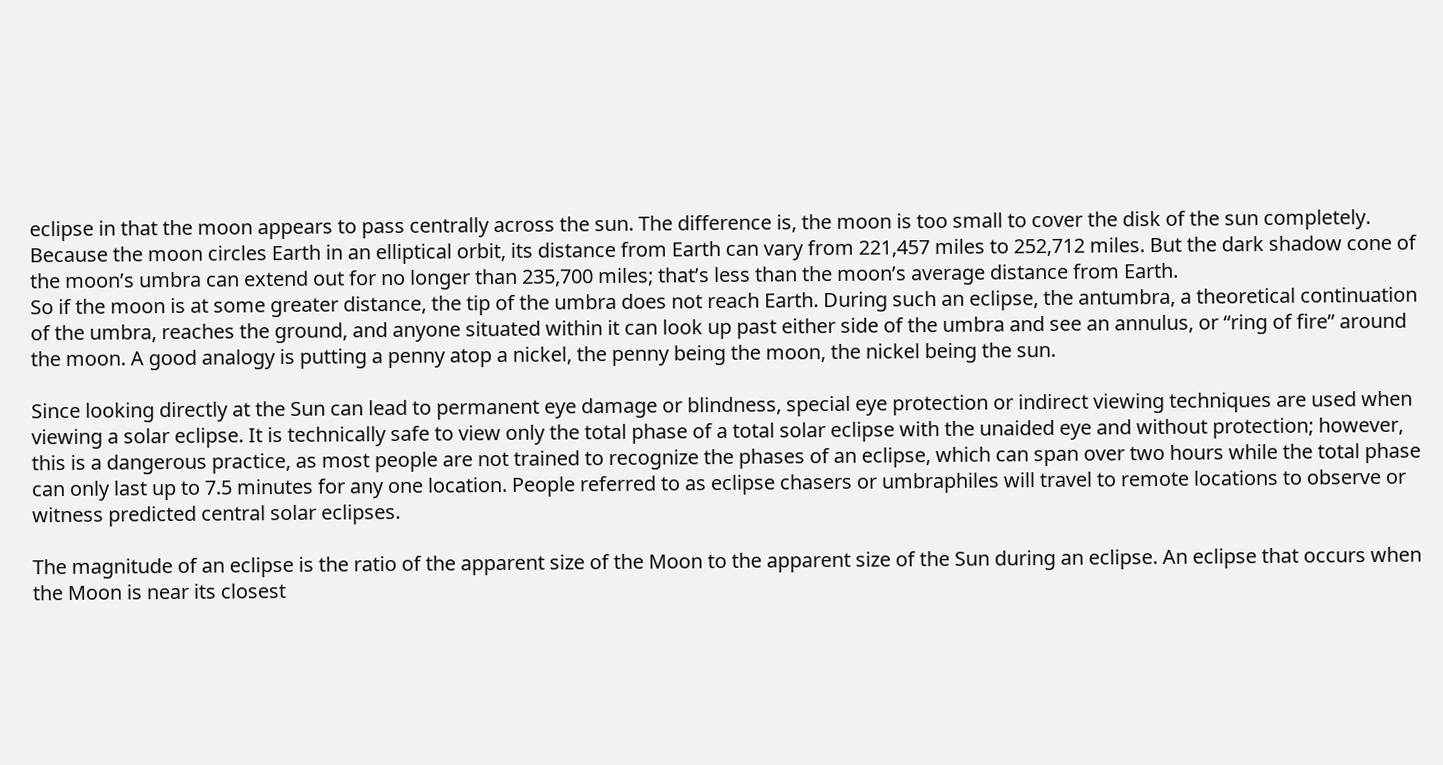eclipse in that the moon appears to pass centrally across the sun. The difference is, the moon is too small to cover the disk of the sun completely. Because the moon circles Earth in an elliptical orbit, its distance from Earth can vary from 221,457 miles to 252,712 miles. But the dark shadow cone of the moon’s umbra can extend out for no longer than 235,700 miles; that’s less than the moon’s average distance from Earth.
So if the moon is at some greater distance, the tip of the umbra does not reach Earth. During such an eclipse, the antumbra, a theoretical continuation of the umbra, reaches the ground, and anyone situated within it can look up past either side of the umbra and see an annulus, or “ring of fire” around the moon. A good analogy is putting a penny atop a nickel, the penny being the moon, the nickel being the sun.

Since looking directly at the Sun can lead to permanent eye damage or blindness, special eye protection or indirect viewing techniques are used when viewing a solar eclipse. It is technically safe to view only the total phase of a total solar eclipse with the unaided eye and without protection; however, this is a dangerous practice, as most people are not trained to recognize the phases of an eclipse, which can span over two hours while the total phase can only last up to 7.5 minutes for any one location. People referred to as eclipse chasers or umbraphiles will travel to remote locations to observe or witness predicted central solar eclipses.

The magnitude of an eclipse is the ratio of the apparent size of the Moon to the apparent size of the Sun during an eclipse. An eclipse that occurs when the Moon is near its closest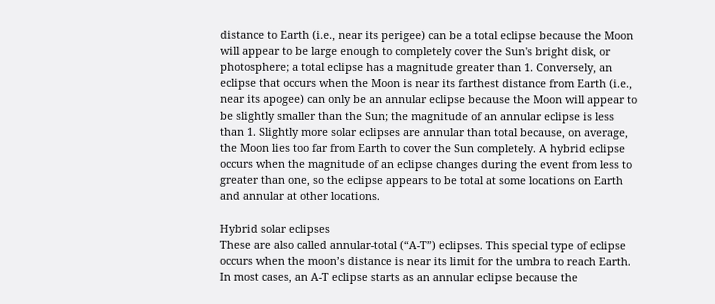distance to Earth (i.e., near its perigee) can be a total eclipse because the Moon will appear to be large enough to completely cover the Sun's bright disk, or photosphere; a total eclipse has a magnitude greater than 1. Conversely, an eclipse that occurs when the Moon is near its farthest distance from Earth (i.e., near its apogee) can only be an annular eclipse because the Moon will appear to be slightly smaller than the Sun; the magnitude of an annular eclipse is less than 1. Slightly more solar eclipses are annular than total because, on average, the Moon lies too far from Earth to cover the Sun completely. A hybrid eclipse occurs when the magnitude of an eclipse changes during the event from less to greater than one, so the eclipse appears to be total at some locations on Earth and annular at other locations.

Hybrid solar eclipses
These are also called annular-total (“A-T”) eclipses. This special type of eclipse occurs when the moon’s distance is near its limit for the umbra to reach Earth. In most cases, an A-T eclipse starts as an annular eclipse because the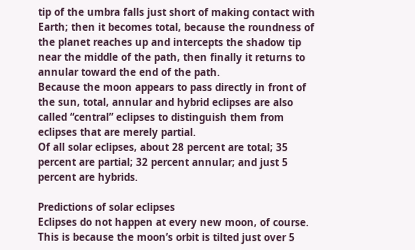tip of the umbra falls just short of making contact with Earth; then it becomes total, because the roundness of the planet reaches up and intercepts the shadow tip near the middle of the path, then finally it returns to annular toward the end of the path.
Because the moon appears to pass directly in front of the sun, total, annular and hybrid eclipses are also called “central” eclipses to distinguish them from eclipses that are merely partial.
Of all solar eclipses, about 28 percent are total; 35 percent are partial; 32 percent annular; and just 5 percent are hybrids.

Predictions of solar eclipses
Eclipses do not happen at every new moon, of course. This is because the moon’s orbit is tilted just over 5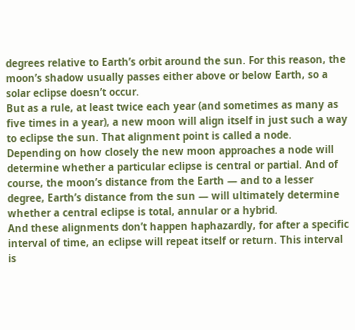degrees relative to Earth’s orbit around the sun. For this reason, the moon’s shadow usually passes either above or below Earth, so a solar eclipse doesn’t occur.
But as a rule, at least twice each year (and sometimes as many as five times in a year), a new moon will align itself in just such a way to eclipse the sun. That alignment point is called a node. Depending on how closely the new moon approaches a node will determine whether a particular eclipse is central or partial. And of course, the moon’s distance from the Earth — and to a lesser degree, Earth’s distance from the sun — will ultimately determine whether a central eclipse is total, annular or a hybrid.
And these alignments don’t happen haphazardly, for after a specific interval of time, an eclipse will repeat itself or return. This interval is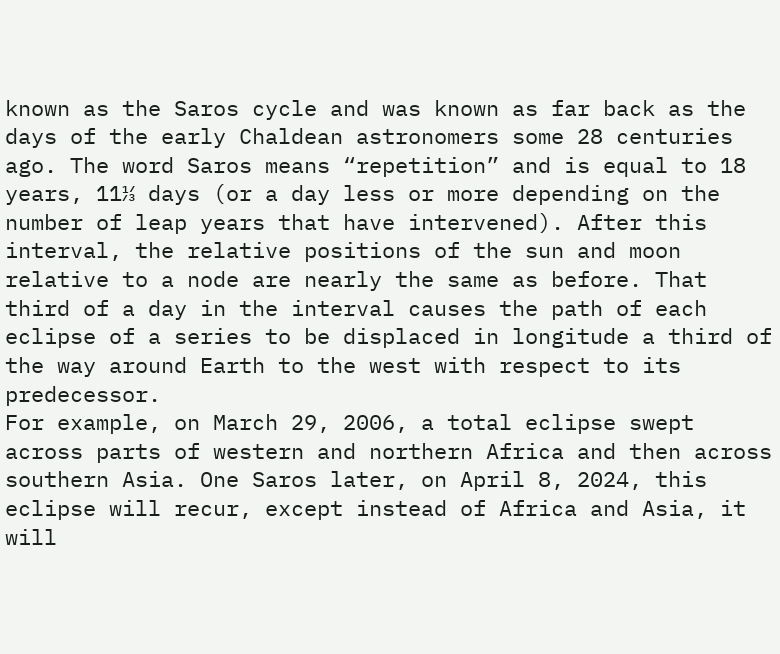known as the Saros cycle and was known as far back as the days of the early Chaldean astronomers some 28 centuries ago. The word Saros means “repetition” and is equal to 18 years, 11⅓ days (or a day less or more depending on the number of leap years that have intervened). After this interval, the relative positions of the sun and moon relative to a node are nearly the same as before. That third of a day in the interval causes the path of each eclipse of a series to be displaced in longitude a third of the way around Earth to the west with respect to its predecessor.
For example, on March 29, 2006, a total eclipse swept across parts of western and northern Africa and then across southern Asia. One Saros later, on April 8, 2024, this eclipse will recur, except instead of Africa and Asia, it will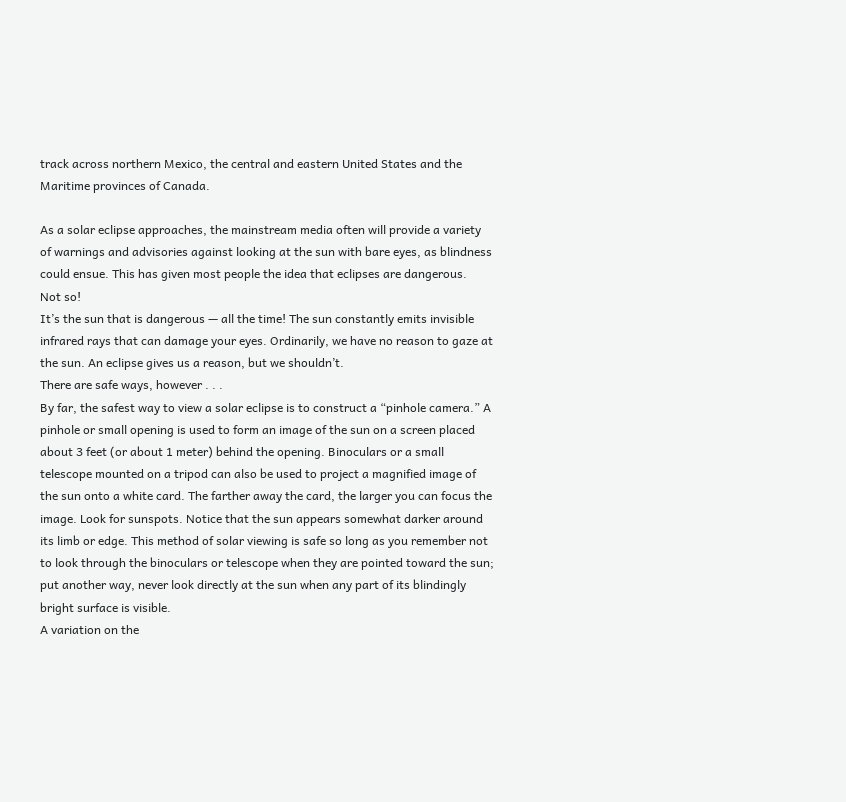track across northern Mexico, the central and eastern United States and the Maritime provinces of Canada.

As a solar eclipse approaches, the mainstream media often will provide a variety of warnings and advisories against looking at the sun with bare eyes, as blindness could ensue. This has given most people the idea that eclipses are dangerous.
Not so!
It’s the sun that is dangerous — all the time! The sun constantly emits invisible infrared rays that can damage your eyes. Ordinarily, we have no reason to gaze at the sun. An eclipse gives us a reason, but we shouldn’t.
There are safe ways, however . . .
By far, the safest way to view a solar eclipse is to construct a “pinhole camera.” A pinhole or small opening is used to form an image of the sun on a screen placed about 3 feet (or about 1 meter) behind the opening. Binoculars or a small telescope mounted on a tripod can also be used to project a magnified image of the sun onto a white card. The farther away the card, the larger you can focus the image. Look for sunspots. Notice that the sun appears somewhat darker around its limb or edge. This method of solar viewing is safe so long as you remember not to look through the binoculars or telescope when they are pointed toward the sun; put another way, never look directly at the sun when any part of its blindingly bright surface is visible.
A variation on the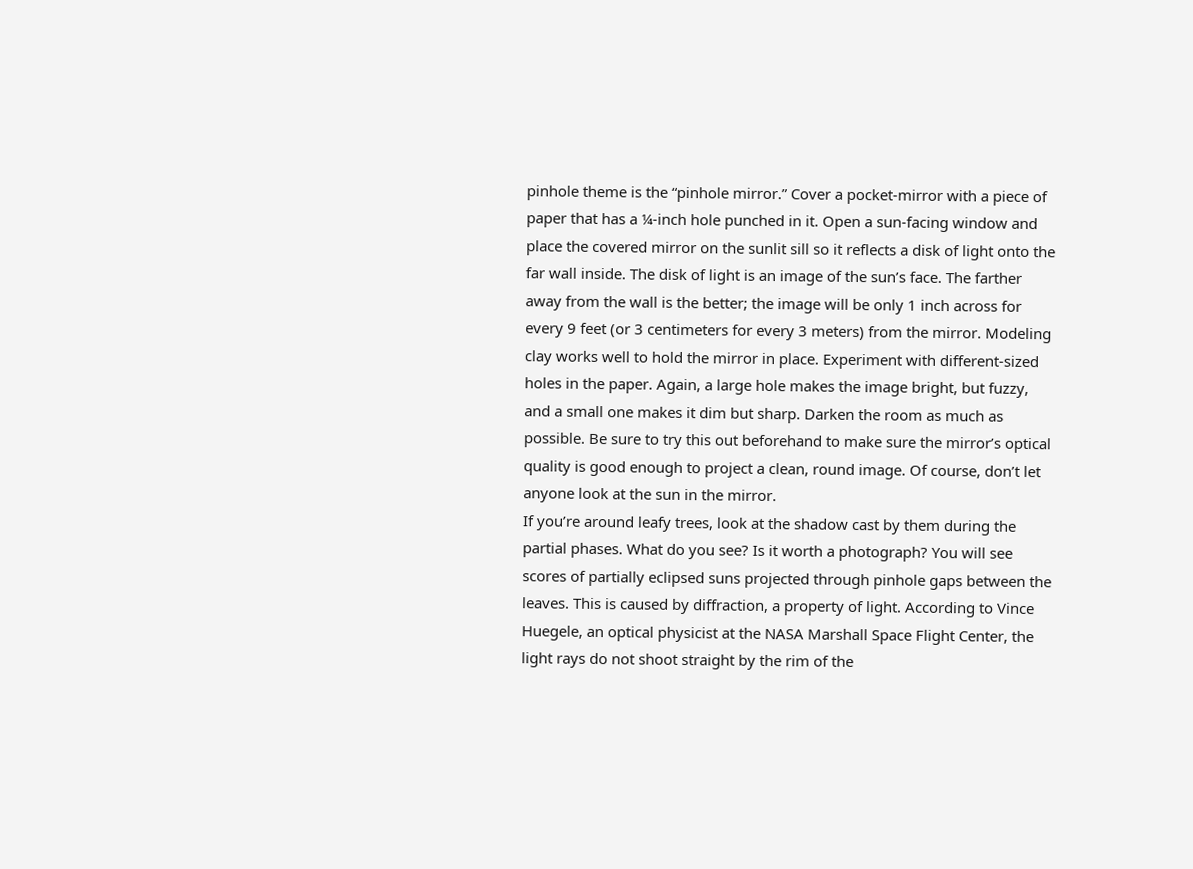pinhole theme is the “pinhole mirror.” Cover a pocket-mirror with a piece of paper that has a ¼-inch hole punched in it. Open a sun-facing window and place the covered mirror on the sunlit sill so it reflects a disk of light onto the far wall inside. The disk of light is an image of the sun’s face. The farther away from the wall is the better; the image will be only 1 inch across for every 9 feet (or 3 centimeters for every 3 meters) from the mirror. Modeling clay works well to hold the mirror in place. Experiment with different-sized holes in the paper. Again, a large hole makes the image bright, but fuzzy, and a small one makes it dim but sharp. Darken the room as much as possible. Be sure to try this out beforehand to make sure the mirror’s optical quality is good enough to project a clean, round image. Of course, don’t let anyone look at the sun in the mirror.
If you’re around leafy trees, look at the shadow cast by them during the partial phases. What do you see? Is it worth a photograph? You will see scores of partially eclipsed suns projected through pinhole gaps between the leaves. This is caused by diffraction, a property of light. According to Vince Huegele, an optical physicist at the NASA Marshall Space Flight Center, the light rays do not shoot straight by the rim of the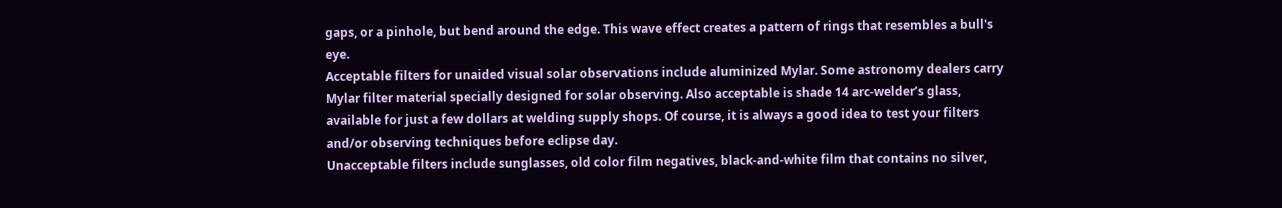gaps, or a pinhole, but bend around the edge. This wave effect creates a pattern of rings that resembles a bull's eye.
Acceptable filters for unaided visual solar observations include aluminized Mylar. Some astronomy dealers carry Mylar filter material specially designed for solar observing. Also acceptable is shade 14 arc-welder’s glass, available for just a few dollars at welding supply shops. Of course, it is always a good idea to test your filters and/or observing techniques before eclipse day.
Unacceptable filters include sunglasses, old color film negatives, black-and-white film that contains no silver,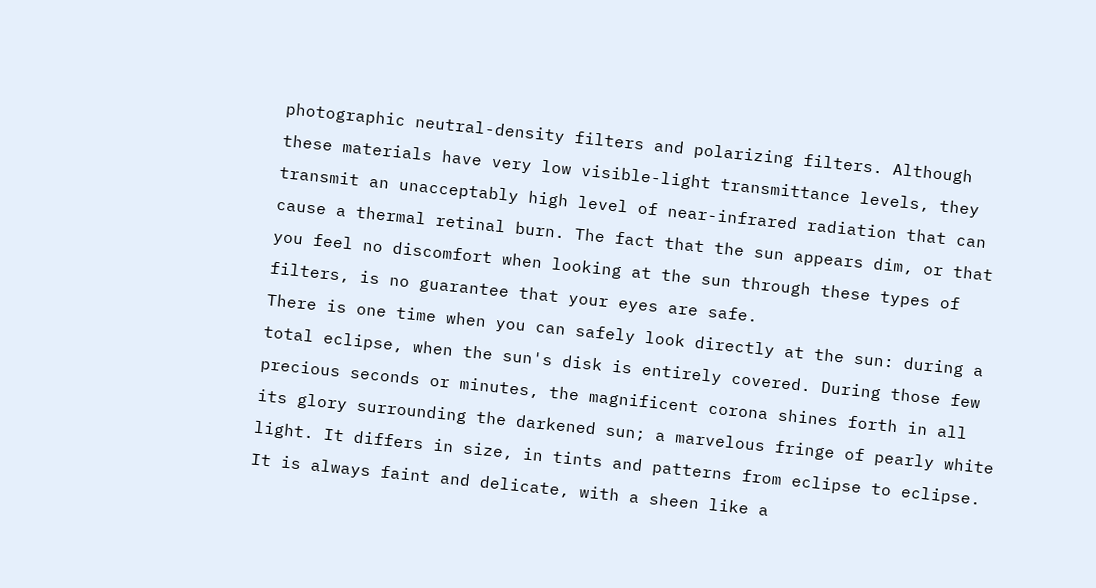photographic neutral-density filters and polarizing filters. Although these materials have very low visible-light transmittance levels, they transmit an unacceptably high level of near-infrared radiation that can cause a thermal retinal burn. The fact that the sun appears dim, or that you feel no discomfort when looking at the sun through these types of filters, is no guarantee that your eyes are safe.
There is one time when you can safely look directly at the sun: during a total eclipse, when the sun's disk is entirely covered. During those few precious seconds or minutes, the magnificent corona shines forth in all its glory surrounding the darkened sun; a marvelous fringe of pearly white light. It differs in size, in tints and patterns from eclipse to eclipse. It is always faint and delicate, with a sheen like a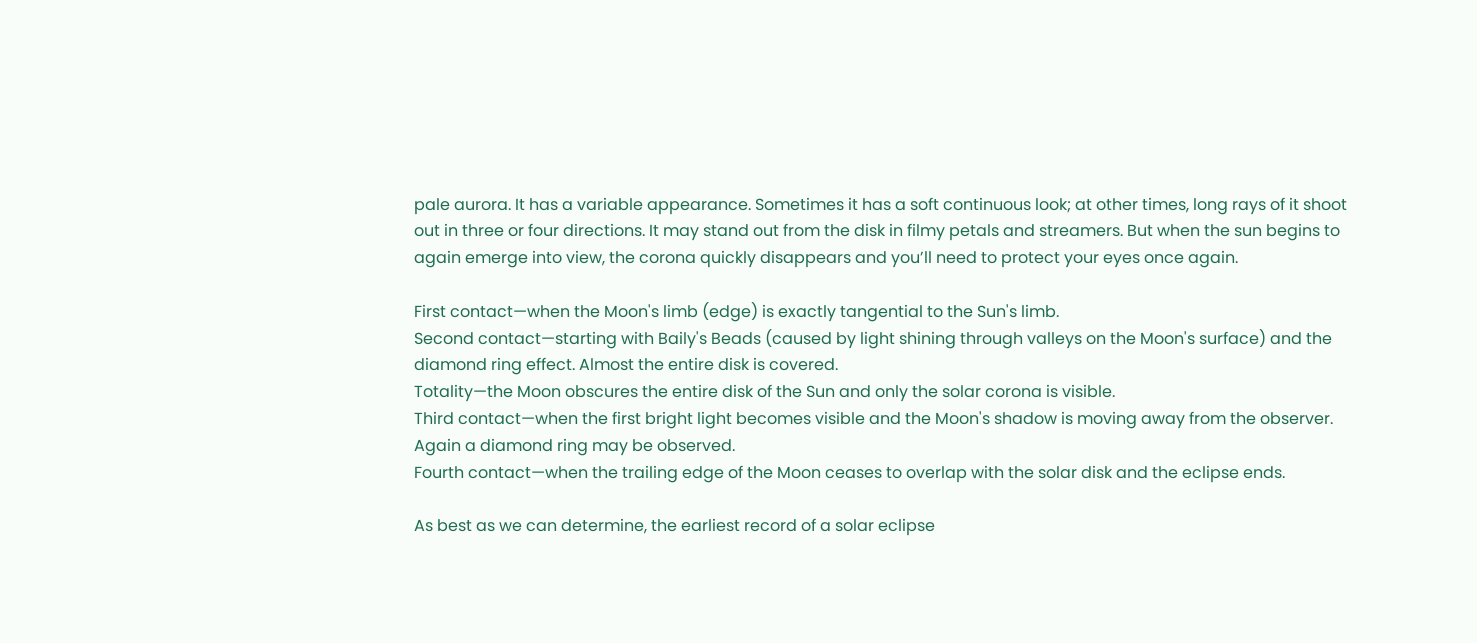pale aurora. It has a variable appearance. Sometimes it has a soft continuous look; at other times, long rays of it shoot out in three or four directions. It may stand out from the disk in filmy petals and streamers. But when the sun begins to again emerge into view, the corona quickly disappears and you’ll need to protect your eyes once again.

First contact—when the Moon's limb (edge) is exactly tangential to the Sun's limb.
Second contact—starting with Baily's Beads (caused by light shining through valleys on the Moon's surface) and the diamond ring effect. Almost the entire disk is covered.
Totality—the Moon obscures the entire disk of the Sun and only the solar corona is visible.
Third contact—when the first bright light becomes visible and the Moon's shadow is moving away from the observer. Again a diamond ring may be observed.
Fourth contact—when the trailing edge of the Moon ceases to overlap with the solar disk and the eclipse ends.

As best as we can determine, the earliest record of a solar eclipse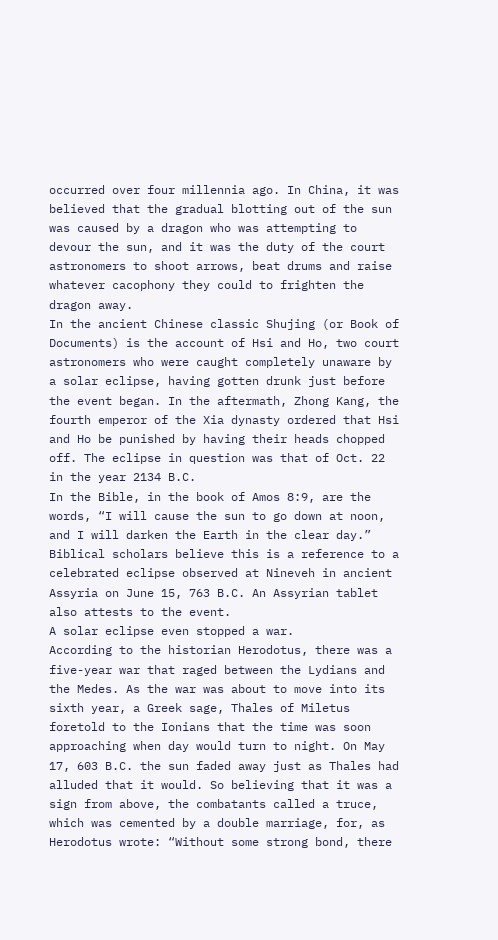occurred over four millennia ago. In China, it was believed that the gradual blotting out of the sun was caused by a dragon who was attempting to devour the sun, and it was the duty of the court astronomers to shoot arrows, beat drums and raise whatever cacophony they could to frighten the dragon away.
In the ancient Chinese classic Shujing (or Book of Documents) is the account of Hsi and Ho, two court astronomers who were caught completely unaware by a solar eclipse, having gotten drunk just before the event began. In the aftermath, Zhong Kang, the fourth emperor of the Xia dynasty ordered that Hsi and Ho be punished by having their heads chopped off. The eclipse in question was that of Oct. 22 in the year 2134 B.C.
In the Bible, in the book of Amos 8:9, are the words, “I will cause the sun to go down at noon, and I will darken the Earth in the clear day.” Biblical scholars believe this is a reference to a celebrated eclipse observed at Nineveh in ancient Assyria on June 15, 763 B.C. An Assyrian tablet also attests to the event.
A solar eclipse even stopped a war.
According to the historian Herodotus, there was a five-year war that raged between the Lydians and the Medes. As the war was about to move into its sixth year, a Greek sage, Thales of Miletus foretold to the Ionians that the time was soon approaching when day would turn to night. On May 17, 603 B.C. the sun faded away just as Thales had alluded that it would. So believing that it was a sign from above, the combatants called a truce, which was cemented by a double marriage, for, as Herodotus wrote: “Without some strong bond, there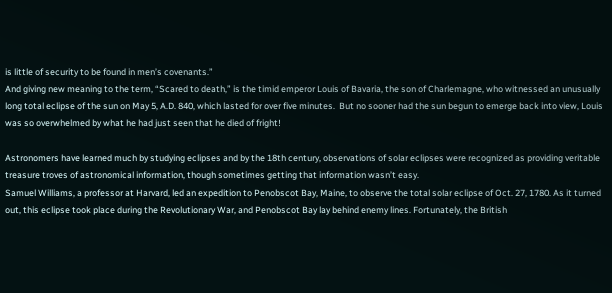is little of security to be found in men’s covenants.”
And giving new meaning to the term, “Scared to death,” is the timid emperor Louis of Bavaria, the son of Charlemagne, who witnessed an unusually long total eclipse of the sun on May 5, A.D. 840, which lasted for over five minutes.  But no sooner had the sun begun to emerge back into view, Louis was so overwhelmed by what he had just seen that he died of fright!

Astronomers have learned much by studying eclipses and by the 18th century, observations of solar eclipses were recognized as providing veritable treasure troves of astronomical information, though sometimes getting that information wasn’t easy.
Samuel Williams, a professor at Harvard, led an expedition to Penobscot Bay, Maine, to observe the total solar eclipse of Oct. 27, 1780. As it turned out, this eclipse took place during the Revolutionary War, and Penobscot Bay lay behind enemy lines. Fortunately, the British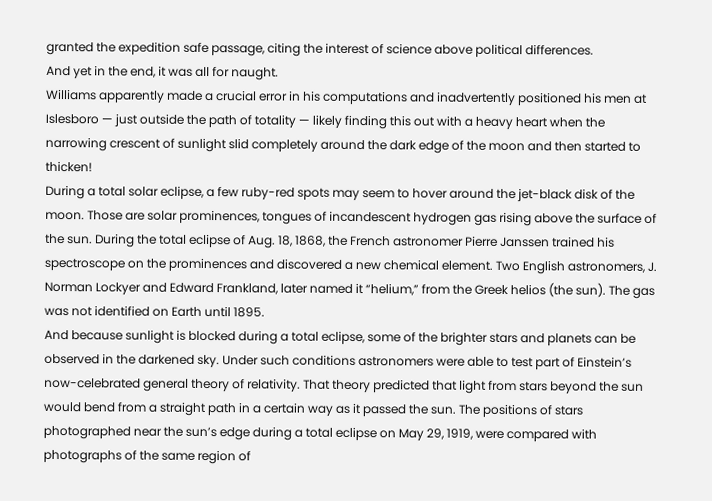granted the expedition safe passage, citing the interest of science above political differences.
And yet in the end, it was all for naught.
Williams apparently made a crucial error in his computations and inadvertently positioned his men at Islesboro — just outside the path of totality — likely finding this out with a heavy heart when the narrowing crescent of sunlight slid completely around the dark edge of the moon and then started to thicken!
During a total solar eclipse, a few ruby-red spots may seem to hover around the jet-black disk of the moon. Those are solar prominences, tongues of incandescent hydrogen gas rising above the surface of the sun. During the total eclipse of Aug. 18, 1868, the French astronomer Pierre Janssen trained his spectroscope on the prominences and discovered a new chemical element. Two English astronomers, J. Norman Lockyer and Edward Frankland, later named it “helium,” from the Greek helios (the sun). The gas was not identified on Earth until 1895.
And because sunlight is blocked during a total eclipse, some of the brighter stars and planets can be observed in the darkened sky. Under such conditions astronomers were able to test part of Einstein’s now-celebrated general theory of relativity. That theory predicted that light from stars beyond the sun would bend from a straight path in a certain way as it passed the sun. The positions of stars photographed near the sun’s edge during a total eclipse on May 29, 1919, were compared with photographs of the same region of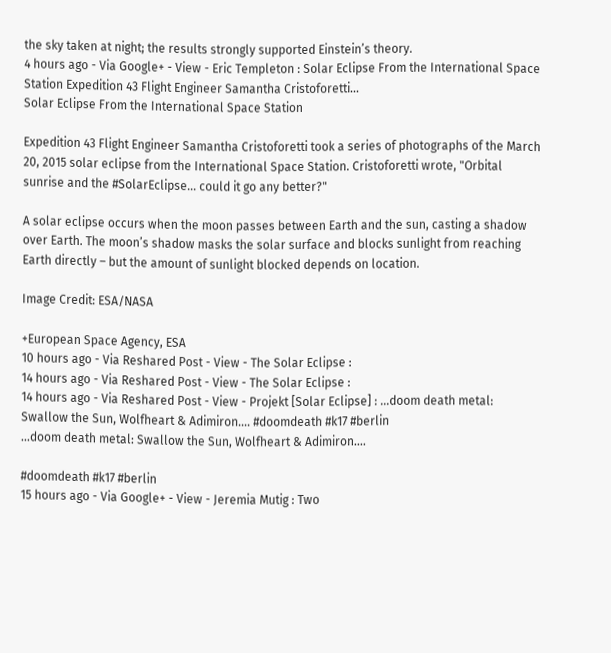the sky taken at night; the results strongly supported Einstein’s theory.
4 hours ago - Via Google+ - View - Eric Templeton : Solar Eclipse From the International Space Station Expedition 43 Flight Engineer Samantha Cristoforetti...
Solar Eclipse From the International Space Station

Expedition 43 Flight Engineer Samantha Cristoforetti took a series of photographs of the March 20, 2015 solar eclipse from the International Space Station. Cristoforetti wrote, "Orbital sunrise and the #SolarEclipse... could it go any better?"

A solar eclipse occurs when the moon passes between Earth and the sun, casting a shadow over Earth. The moon’s shadow masks the solar surface and blocks sunlight from reaching Earth directly – but the amount of sunlight blocked depends on location.

Image Credit: ESA/NASA

+European Space Agency, ESA
10 hours ago - Via Reshared Post - View - The Solar Eclipse :
14 hours ago - Via Reshared Post - View - The Solar Eclipse :
14 hours ago - Via Reshared Post - View - Projekt [Solar Eclipse] : ...doom death metal: Swallow the Sun, Wolfheart & Adimiron.... #doomdeath #k17 #berlin
...doom death metal: Swallow the Sun, Wolfheart & Adimiron....

#doomdeath #k17 #berlin
15 hours ago - Via Google+ - View - Jeremia Mutig : Two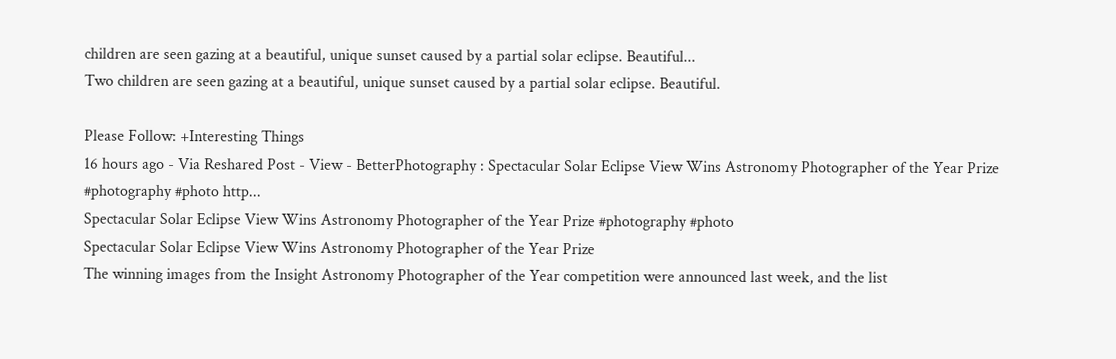children are seen gazing at a beautiful, unique sunset caused by a partial solar eclipse. Beautiful...
Two children are seen gazing at a beautiful, unique sunset caused by a partial solar eclipse. Beautiful.

Please Follow: +Interesting Things
16 hours ago - Via Reshared Post - View - BetterPhotography : Spectacular Solar Eclipse View Wins Astronomy Photographer of the Year Prize #photography #photo http...
Spectacular Solar Eclipse View Wins Astronomy Photographer of the Year Prize #photography #photo
Spectacular Solar Eclipse View Wins Astronomy Photographer of the Year Prize
The winning images from the Insight Astronomy Photographer of the Year competition were announced last week, and the list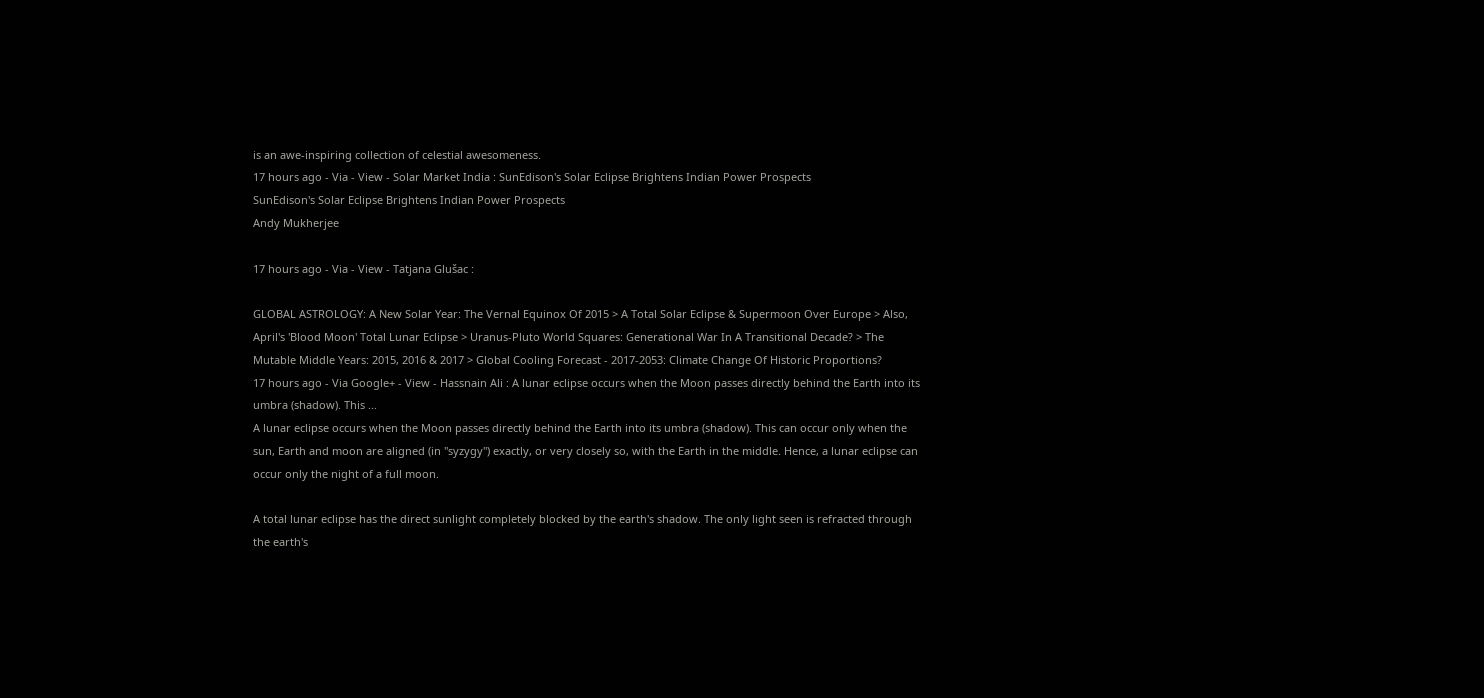is an awe-inspiring collection of celestial awesomeness.
17 hours ago - Via - View - Solar Market India : SunEdison's Solar Eclipse Brightens Indian Power Prospects
SunEdison's Solar Eclipse Brightens Indian Power Prospects
Andy Mukherjee

17 hours ago - Via - View - Tatjana Glušac :

GLOBAL ASTROLOGY: A New Solar Year: The Vernal Equinox Of 2015 > A Total Solar Eclipse & Supermoon Over Europe > Also, April's 'Blood Moon' Total Lunar Eclipse > Uranus-Pluto World Squares: Generational War In A Transitional Decade? > The Mutable Middle Years: 2015, 2016 & 2017 > Global Cooling Forecast - 2017-2053: Climate Change Of Historic Proportions?
17 hours ago - Via Google+ - View - Hassnain Ali : A lunar eclipse occurs when the Moon passes directly behind the Earth into its umbra (shadow). This ...
A lunar eclipse occurs when the Moon passes directly behind the Earth into its umbra (shadow). This can occur only when the sun, Earth and moon are aligned (in "syzygy") exactly, or very closely so, with the Earth in the middle. Hence, a lunar eclipse can occur only the night of a full moon.

A total lunar eclipse has the direct sunlight completely blocked by the earth's shadow. The only light seen is refracted through the earth's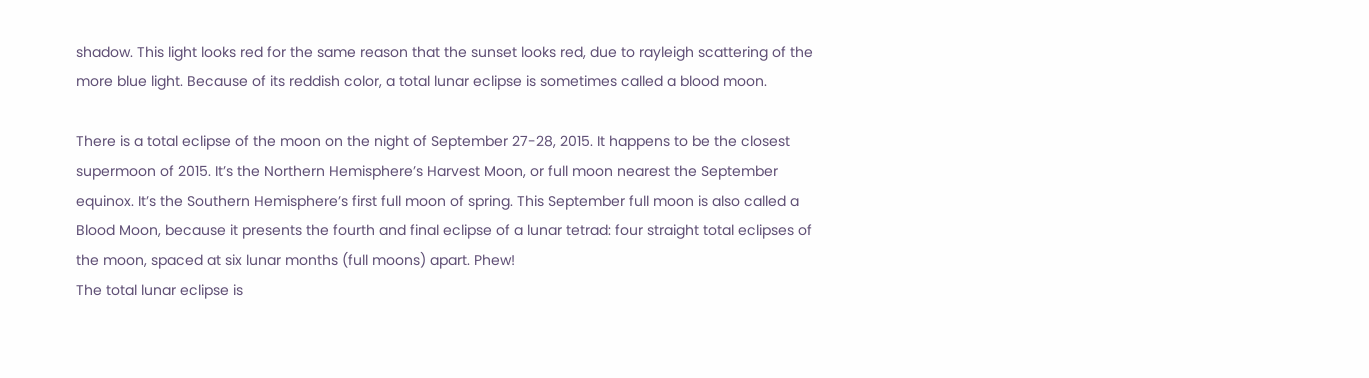shadow. This light looks red for the same reason that the sunset looks red, due to rayleigh scattering of the more blue light. Because of its reddish color, a total lunar eclipse is sometimes called a blood moon.

There is a total eclipse of the moon on the night of September 27-28, 2015. It happens to be the closest supermoon of 2015. It’s the Northern Hemisphere’s Harvest Moon, or full moon nearest the September equinox. It’s the Southern Hemisphere’s first full moon of spring. This September full moon is also called a Blood Moon, because it presents the fourth and final eclipse of a lunar tetrad: four straight total eclipses of the moon, spaced at six lunar months (full moons) apart. Phew!
The total lunar eclipse is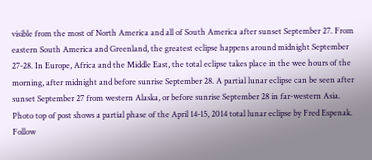visible from the most of North America and all of South America after sunset September 27. From eastern South America and Greenland, the greatest eclipse happens around midnight September 27-28. In Europe, Africa and the Middle East, the total eclipse takes place in the wee hours of the morning, after midnight and before sunrise September 28. A partial lunar eclipse can be seen after sunset September 27 from western Alaska, or before sunrise September 28 in far-western Asia. Photo top of post shows a partial phase of the April 14-15, 2014 total lunar eclipse by Fred Espenak. Follow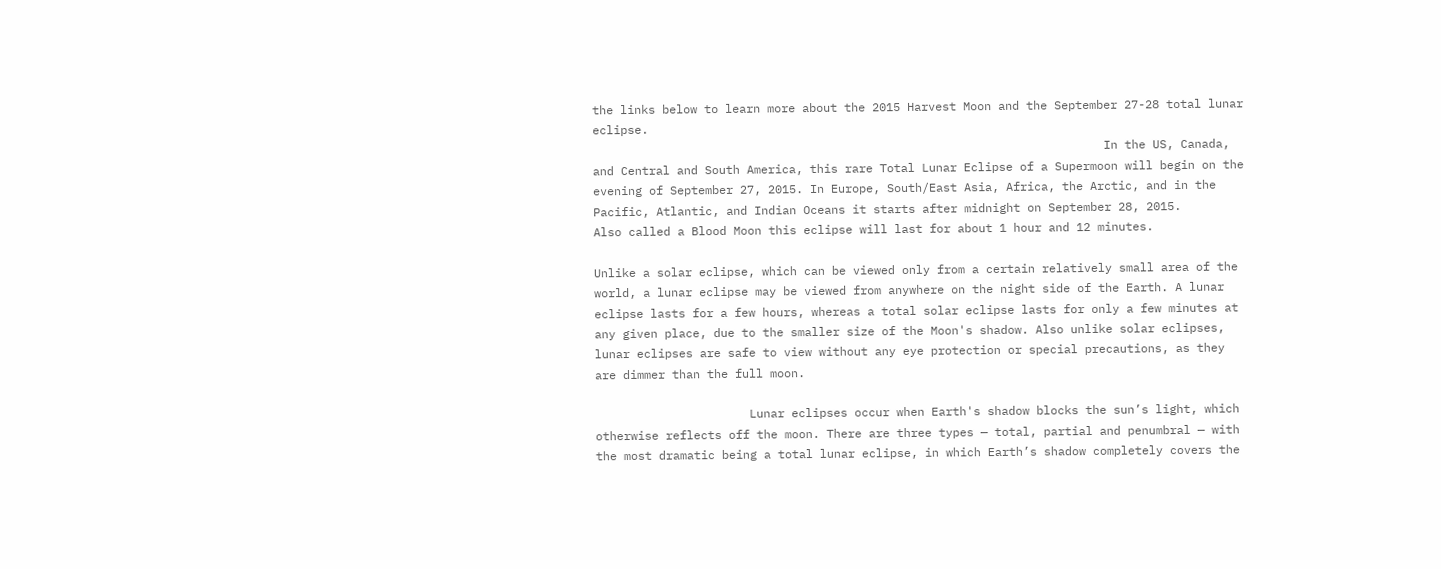the links below to learn more about the 2015 Harvest Moon and the September 27-28 total lunar eclipse.
                                                                         In the US, Canada, and Central and South America, this rare Total Lunar Eclipse of a Supermoon will begin on the evening of September 27, 2015. In Europe, South/East Asia, Africa, the Arctic, and in the Pacific, Atlantic, and Indian Oceans it starts after midnight on September 28, 2015.
Also called a Blood Moon this eclipse will last for about 1 hour and 12 minutes.

Unlike a solar eclipse, which can be viewed only from a certain relatively small area of the world, a lunar eclipse may be viewed from anywhere on the night side of the Earth. A lunar eclipse lasts for a few hours, whereas a total solar eclipse lasts for only a few minutes at any given place, due to the smaller size of the Moon's shadow. Also unlike solar eclipses, lunar eclipses are safe to view without any eye protection or special precautions, as they are dimmer than the full moon.

                      Lunar eclipses occur when Earth's shadow blocks the sun’s light, which otherwise reflects off the moon. There are three types — total, partial and penumbral — with the most dramatic being a total lunar eclipse, in which Earth’s shadow completely covers the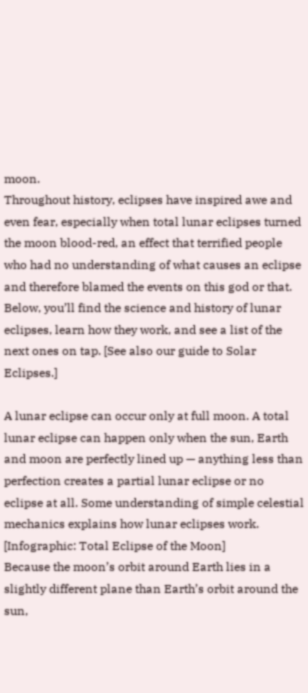moon.
Throughout history, eclipses have inspired awe and even fear, especially when total lunar eclipses turned the moon blood-red, an effect that terrified people who had no understanding of what causes an eclipse and therefore blamed the events on this god or that. Below, you’ll find the science and history of lunar eclipses, learn how they work, and see a list of the next ones on tap. [See also our guide to Solar Eclipses.]

A lunar eclipse can occur only at full moon. A total lunar eclipse can happen only when the sun, Earth and moon are perfectly lined up — anything less than perfection creates a partial lunar eclipse or no eclipse at all. Some understanding of simple celestial mechanics explains how lunar eclipses work. [Infographic: Total Eclipse of the Moon]
Because the moon’s orbit around Earth lies in a slightly different plane than Earth’s orbit around the sun,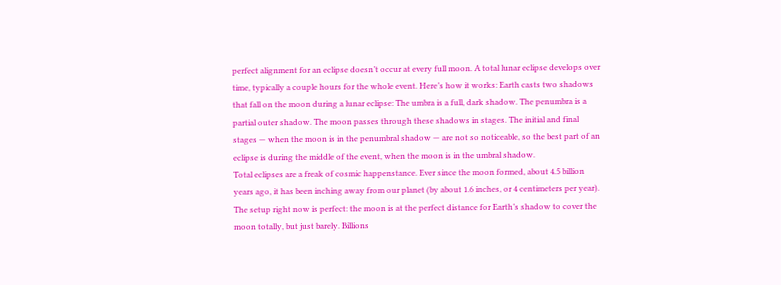perfect alignment for an eclipse doesn’t occur at every full moon. A total lunar eclipse develops over time, typically a couple hours for the whole event. Here’s how it works: Earth casts two shadows that fall on the moon during a lunar eclipse: The umbra is a full, dark shadow. The penumbra is a partial outer shadow. The moon passes through these shadows in stages. The initial and final stages — when the moon is in the penumbral shadow — are not so noticeable, so the best part of an eclipse is during the middle of the event, when the moon is in the umbral shadow.
Total eclipses are a freak of cosmic happenstance. Ever since the moon formed, about 4.5 billion years ago, it has been inching away from our planet (by about 1.6 inches, or 4 centimeters per year). The setup right now is perfect: the moon is at the perfect distance for Earth’s shadow to cover the moon totally, but just barely. Billions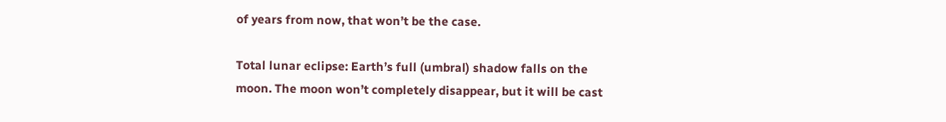of years from now, that won’t be the case.

Total lunar eclipse: Earth’s full (umbral) shadow falls on the moon. The moon won’t completely disappear, but it will be cast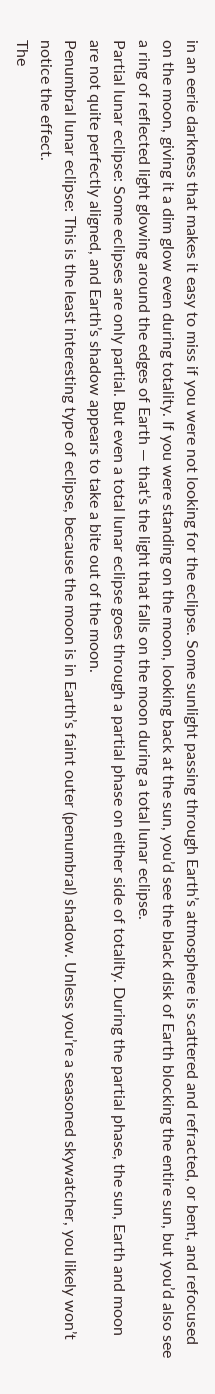in an eerie darkness that makes it easy to miss if you were not looking for the eclipse. Some sunlight passing through Earth’s atmosphere is scattered and refracted, or bent, and refocused on the moon, giving it a dim glow even during totality. If you were standing on the moon, looking back at the sun, you’d see the black disk of Earth blocking the entire sun, but you’d also see a ring of reflected light glowing around the edges of Earth — that’s the light that falls on the moon during a total lunar eclipse.
Partial lunar eclipse: Some eclipses are only partial. But even a total lunar eclipse goes through a partial phase on either side of totality. During the partial phase, the sun, Earth and moon are not quite perfectly aligned, and Earth’s shadow appears to take a bite out of the moon.
Penumbral lunar eclipse: This is the least interesting type of eclipse, because the moon is in Earth’s faint outer (penumbral) shadow. Unless you’re a seasoned skywatcher, you likely won’t notice the effect.
The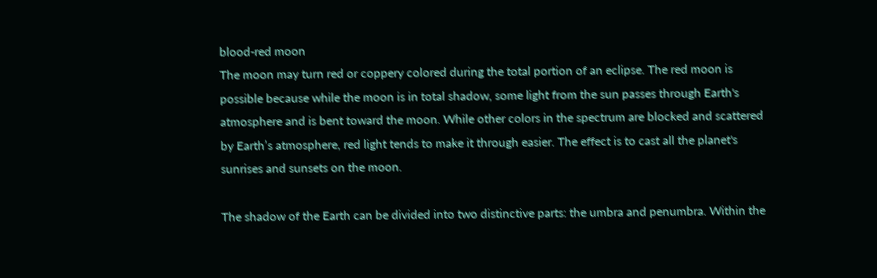blood-red moon
The moon may turn red or coppery colored during the total portion of an eclipse. The red moon is possible because while the moon is in total shadow, some light from the sun passes through Earth's atmosphere and is bent toward the moon. While other colors in the spectrum are blocked and scattered by Earth’s atmosphere, red light tends to make it through easier. The effect is to cast all the planet's sunrises and sunsets on the moon.

The shadow of the Earth can be divided into two distinctive parts: the umbra and penumbra. Within the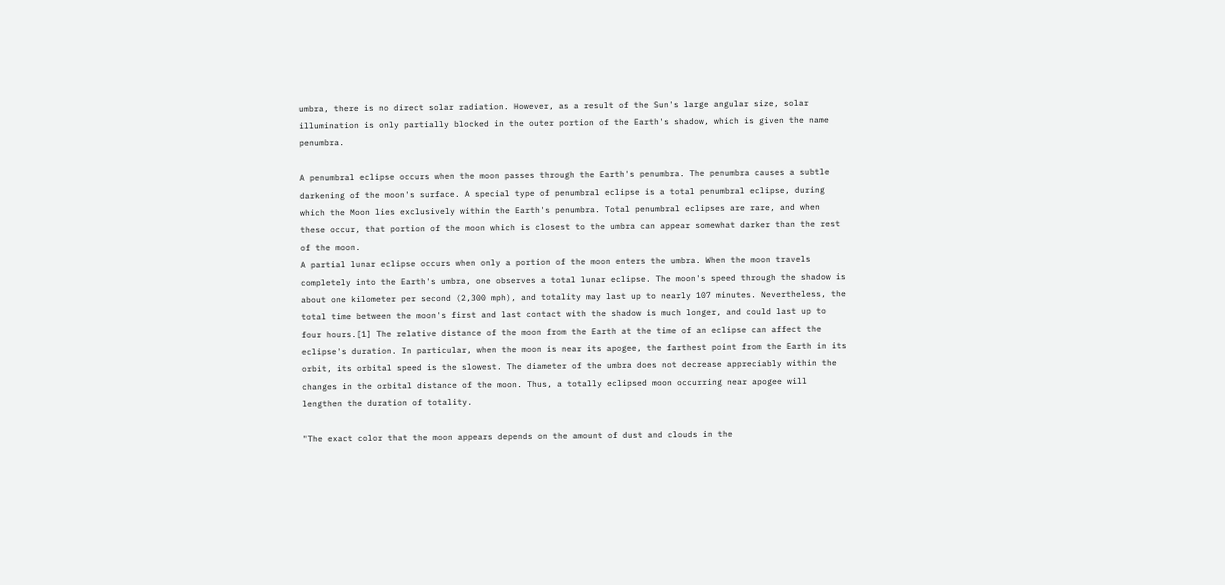umbra, there is no direct solar radiation. However, as a result of the Sun's large angular size, solar illumination is only partially blocked in the outer portion of the Earth's shadow, which is given the name penumbra.

A penumbral eclipse occurs when the moon passes through the Earth's penumbra. The penumbra causes a subtle darkening of the moon's surface. A special type of penumbral eclipse is a total penumbral eclipse, during which the Moon lies exclusively within the Earth's penumbra. Total penumbral eclipses are rare, and when these occur, that portion of the moon which is closest to the umbra can appear somewhat darker than the rest of the moon.
A partial lunar eclipse occurs when only a portion of the moon enters the umbra. When the moon travels completely into the Earth's umbra, one observes a total lunar eclipse. The moon's speed through the shadow is about one kilometer per second (2,300 mph), and totality may last up to nearly 107 minutes. Nevertheless, the total time between the moon's first and last contact with the shadow is much longer, and could last up to four hours.[1] The relative distance of the moon from the Earth at the time of an eclipse can affect the eclipse's duration. In particular, when the moon is near its apogee, the farthest point from the Earth in its orbit, its orbital speed is the slowest. The diameter of the umbra does not decrease appreciably within the changes in the orbital distance of the moon. Thus, a totally eclipsed moon occurring near apogee will lengthen the duration of totality.

"The exact color that the moon appears depends on the amount of dust and clouds in the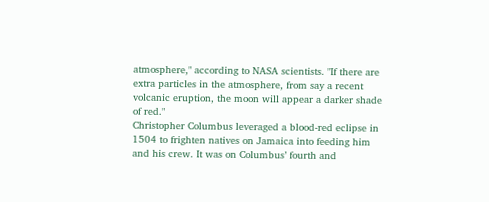atmosphere," according to NASA scientists. "If there are extra particles in the atmosphere, from say a recent volcanic eruption, the moon will appear a darker shade of red."
Christopher Columbus leveraged a blood-red eclipse in 1504 to frighten natives on Jamaica into feeding him and his crew. It was on Columbus’ fourth and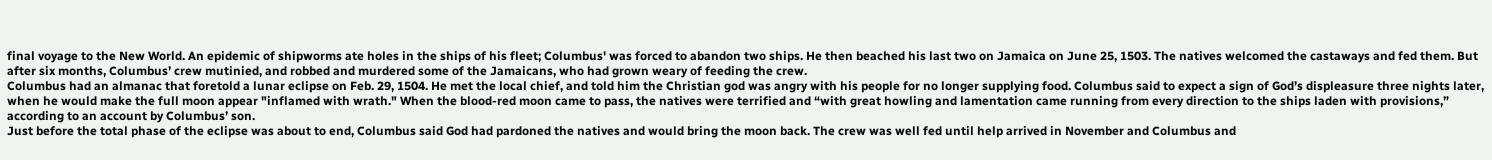final voyage to the New World. An epidemic of shipworms ate holes in the ships of his fleet; Columbus' was forced to abandon two ships. He then beached his last two on Jamaica on June 25, 1503. The natives welcomed the castaways and fed them. But after six months, Columbus’ crew mutinied, and robbed and murdered some of the Jamaicans, who had grown weary of feeding the crew.
Columbus had an almanac that foretold a lunar eclipse on Feb. 29, 1504. He met the local chief, and told him the Christian god was angry with his people for no longer supplying food. Columbus said to expect a sign of God’s displeasure three nights later, when he would make the full moon appear "inflamed with wrath." When the blood-red moon came to pass, the natives were terrified and “with great howling and lamentation came running from every direction to the ships laden with provisions,” according to an account by Columbus’ son.
Just before the total phase of the eclipse was about to end, Columbus said God had pardoned the natives and would bring the moon back. The crew was well fed until help arrived in November and Columbus and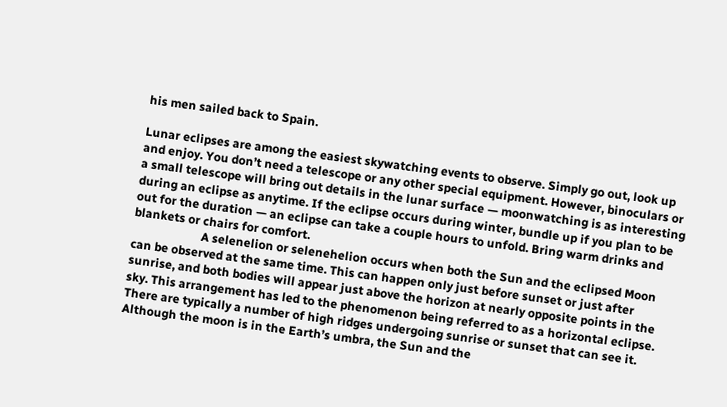his men sailed back to Spain.

Lunar eclipses are among the easiest skywatching events to observe. Simply go out, look up and enjoy. You don’t need a telescope or any other special equipment. However, binoculars or a small telescope will bring out details in the lunar surface — moonwatching is as interesting during an eclipse as anytime. If the eclipse occurs during winter, bundle up if you plan to be out for the duration — an eclipse can take a couple hours to unfold. Bring warm drinks and blankets or chairs for comfort.
                       A selenelion or selenehelion occurs when both the Sun and the eclipsed Moon can be observed at the same time. This can happen only just before sunset or just after sunrise, and both bodies will appear just above the horizon at nearly opposite points in the sky. This arrangement has led to the phenomenon being referred to as a horizontal eclipse. There are typically a number of high ridges undergoing sunrise or sunset that can see it. Although the moon is in the Earth’s umbra, the Sun and the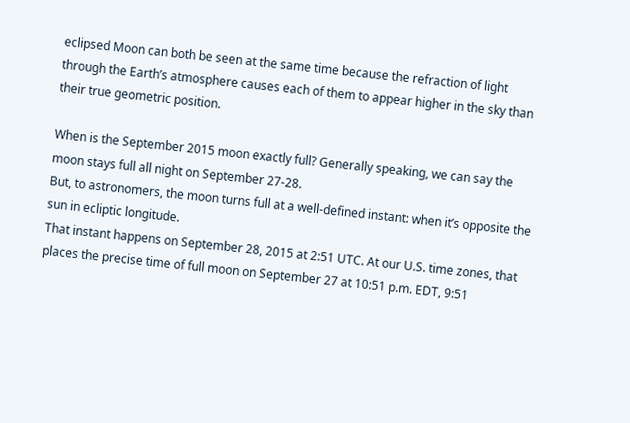eclipsed Moon can both be seen at the same time because the refraction of light through the Earth’s atmosphere causes each of them to appear higher in the sky than their true geometric position.

When is the September 2015 moon exactly full? Generally speaking, we can say the moon stays full all night on September 27-28.
But, to astronomers, the moon turns full at a well-defined instant: when it’s opposite the sun in ecliptic longitude.
That instant happens on September 28, 2015 at 2:51 UTC. At our U.S. time zones, that places the precise time of full moon on September 27 at 10:51 p.m. EDT, 9:51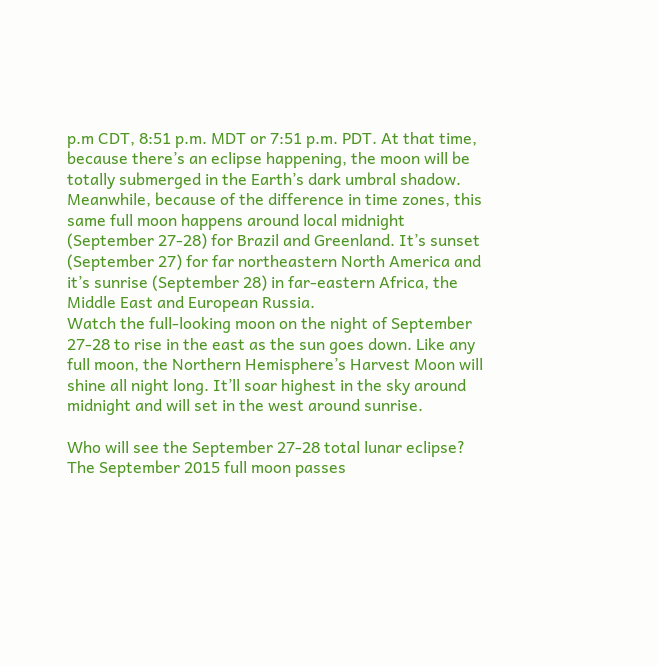p.m CDT, 8:51 p.m. MDT or 7:51 p.m. PDT. At that time, because there’s an eclipse happening, the moon will be totally submerged in the Earth’s dark umbral shadow.
Meanwhile, because of the difference in time zones, this same full moon happens around local midnight (September 27-28) for Brazil and Greenland. It’s sunset (September 27) for far northeastern North America and it’s sunrise (September 28) in far-eastern Africa, the Middle East and European Russia.
Watch the full-looking moon on the night of September 27-28 to rise in the east as the sun goes down. Like any full moon, the Northern Hemisphere’s Harvest Moon will shine all night long. It’ll soar highest in the sky around midnight and will set in the west around sunrise.

Who will see the September 27-28 total lunar eclipse? The September 2015 full moon passes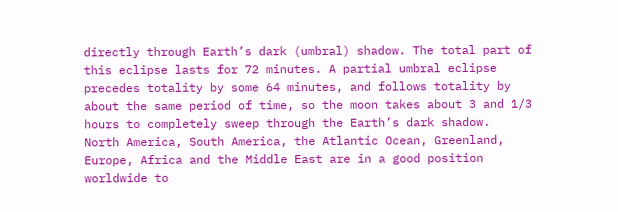directly through Earth’s dark (umbral) shadow. The total part of this eclipse lasts for 72 minutes. A partial umbral eclipse precedes totality by some 64 minutes, and follows totality by about the same period of time, so the moon takes about 3 and 1/3 hours to completely sweep through the Earth’s dark shadow.
North America, South America, the Atlantic Ocean, Greenland, Europe, Africa and the Middle East are in a good position worldwide to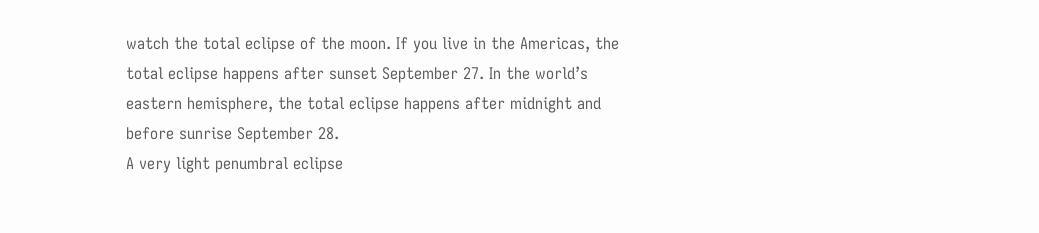watch the total eclipse of the moon. If you live in the Americas, the total eclipse happens after sunset September 27. In the world’s eastern hemisphere, the total eclipse happens after midnight and before sunrise September 28.
A very light penumbral eclipse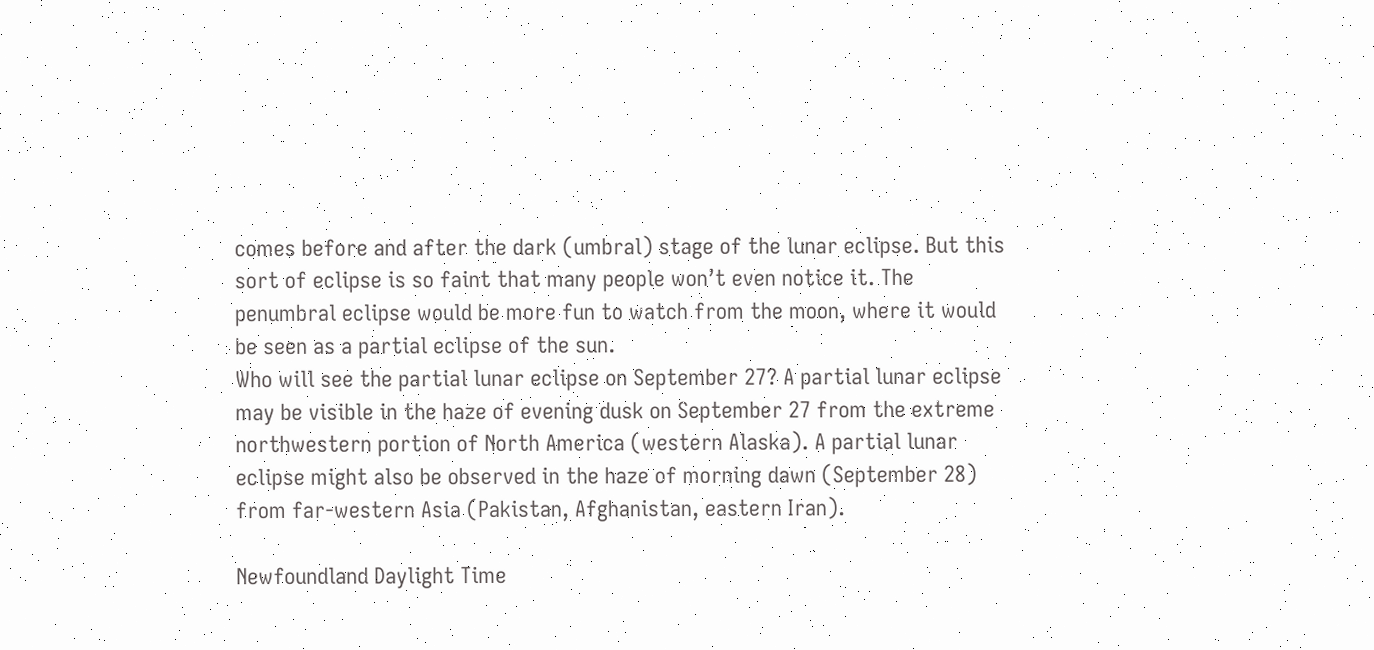comes before and after the dark (umbral) stage of the lunar eclipse. But this sort of eclipse is so faint that many people won’t even notice it. The penumbral eclipse would be more fun to watch from the moon, where it would be seen as a partial eclipse of the sun.
Who will see the partial lunar eclipse on September 27? A partial lunar eclipse may be visible in the haze of evening dusk on September 27 from the extreme northwestern portion of North America (western Alaska). A partial lunar eclipse might also be observed in the haze of morning dawn (September 28) from far-western Asia (Pakistan, Afghanistan, eastern Iran).

Newfoundland Daylight Time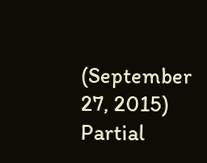(September 27, 2015)
Partial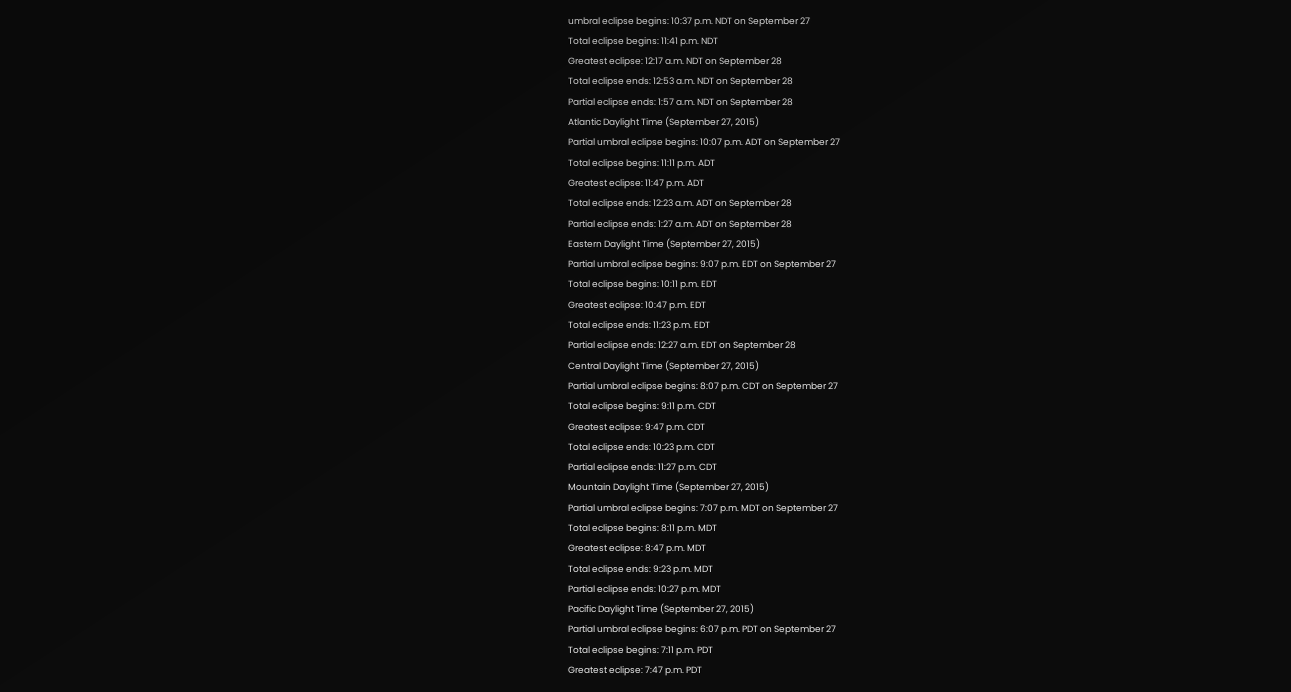umbral eclipse begins: 10:37 p.m. NDT on September 27
Total eclipse begins: 11:41 p.m. NDT
Greatest eclipse: 12:17 a.m. NDT on September 28
Total eclipse ends: 12:53 a.m. NDT on September 28
Partial eclipse ends: 1:57 a.m. NDT on September 28
Atlantic Daylight Time (September 27, 2015)
Partial umbral eclipse begins: 10:07 p.m. ADT on September 27
Total eclipse begins: 11:11 p.m. ADT
Greatest eclipse: 11:47 p.m. ADT
Total eclipse ends: 12:23 a.m. ADT on September 28
Partial eclipse ends: 1:27 a.m. ADT on September 28
Eastern Daylight Time (September 27, 2015)
Partial umbral eclipse begins: 9:07 p.m. EDT on September 27
Total eclipse begins: 10:11 p.m. EDT
Greatest eclipse: 10:47 p.m. EDT
Total eclipse ends: 11:23 p.m. EDT
Partial eclipse ends: 12:27 a.m. EDT on September 28
Central Daylight Time (September 27, 2015)
Partial umbral eclipse begins: 8:07 p.m. CDT on September 27
Total eclipse begins: 9:11 p.m. CDT
Greatest eclipse: 9:47 p.m. CDT
Total eclipse ends: 10:23 p.m. CDT
Partial eclipse ends: 11:27 p.m. CDT
Mountain Daylight Time (September 27, 2015)
Partial umbral eclipse begins: 7:07 p.m. MDT on September 27
Total eclipse begins: 8:11 p.m. MDT
Greatest eclipse: 8:47 p.m. MDT
Total eclipse ends: 9:23 p.m. MDT
Partial eclipse ends: 10:27 p.m. MDT
Pacific Daylight Time (September 27, 2015)
Partial umbral eclipse begins: 6:07 p.m. PDT on September 27
Total eclipse begins: 7:11 p.m. PDT
Greatest eclipse: 7:47 p.m. PDT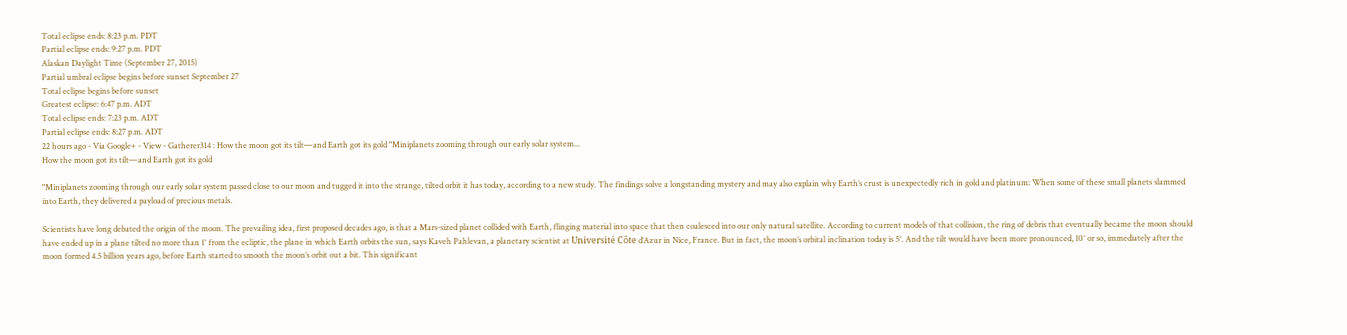Total eclipse ends: 8:23 p.m. PDT
Partial eclipse ends: 9:27 p.m. PDT
Alaskan Daylight Time (September 27, 2015)
Partial umbral eclipse begins before sunset September 27
Total eclipse begins before sunset
Greatest eclipse: 6:47 p.m. ADT
Total eclipse ends: 7:23 p.m. ADT
Partial eclipse ends: 8:27 p.m. ADT
22 hours ago - Via Google+ - View - Gatherer314 : How the moon got its tilt—and Earth got its gold "Miniplanets zooming through our early solar system...
How the moon got its tilt—and Earth got its gold

"Miniplanets zooming through our early solar system passed close to our moon and tugged it into the strange, tilted orbit it has today, according to a new study. The findings solve a longstanding mystery and may also explain why Earth’s crust is unexpectedly rich in gold and platinum: When some of these small planets slammed into Earth, they delivered a payload of precious metals.

Scientists have long debated the origin of the moon. The prevailing idea, first proposed decades ago, is that a Mars-sized planet collided with Earth, flinging material into space that then coalesced into our only natural satellite. According to current models of that collision, the ring of debris that eventually became the moon should have ended up in a plane tilted no more than 1° from the ecliptic, the plane in which Earth orbits the sun, says Kaveh Pahlevan, a planetary scientist at Université Côte d’Azur in Nice, France. But in fact, the moon’s orbital inclination today is 5°. And the tilt would have been more pronounced, 10° or so, immediately after the moon formed 4.5 billion years ago, before Earth started to smooth the moon’s orbit out a bit. This significant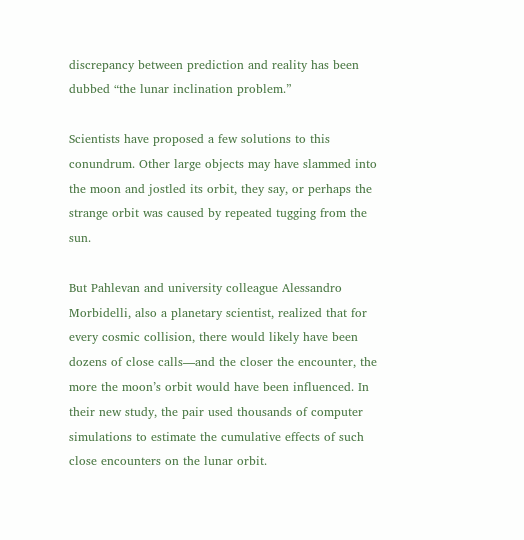discrepancy between prediction and reality has been dubbed “the lunar inclination problem.”

Scientists have proposed a few solutions to this conundrum. Other large objects may have slammed into the moon and jostled its orbit, they say, or perhaps the strange orbit was caused by repeated tugging from the sun.

But Pahlevan and university colleague Alessandro Morbidelli, also a planetary scientist, realized that for every cosmic collision, there would likely have been dozens of close calls—and the closer the encounter, the more the moon’s orbit would have been influenced. In their new study, the pair used thousands of computer simulations to estimate the cumulative effects of such close encounters on the lunar orbit.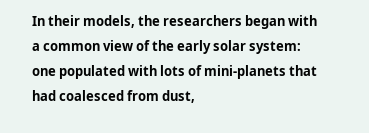In their models, the researchers began with a common view of the early solar system: one populated with lots of mini-planets that had coalesced from dust,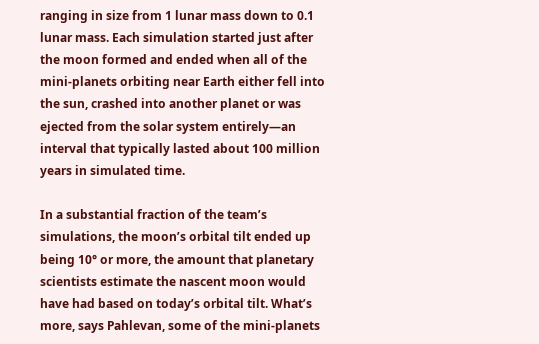ranging in size from 1 lunar mass down to 0.1 lunar mass. Each simulation started just after the moon formed and ended when all of the mini-planets orbiting near Earth either fell into the sun, crashed into another planet or was ejected from the solar system entirely—an interval that typically lasted about 100 million years in simulated time.

In a substantial fraction of the team’s simulations, the moon’s orbital tilt ended up being 10° or more, the amount that planetary scientists estimate the nascent moon would have had based on today’s orbital tilt. What’s more, says Pahlevan, some of the mini-planets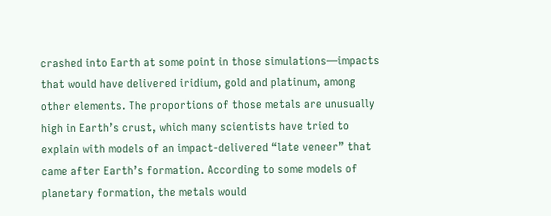crashed into Earth at some point in those simulations—impacts that would have delivered iridium, gold and platinum, among other elements. The proportions of those metals are unusually high in Earth’s crust, which many scientists have tried to explain with models of an impact-delivered “late veneer” that came after Earth’s formation. According to some models of planetary formation, the metals would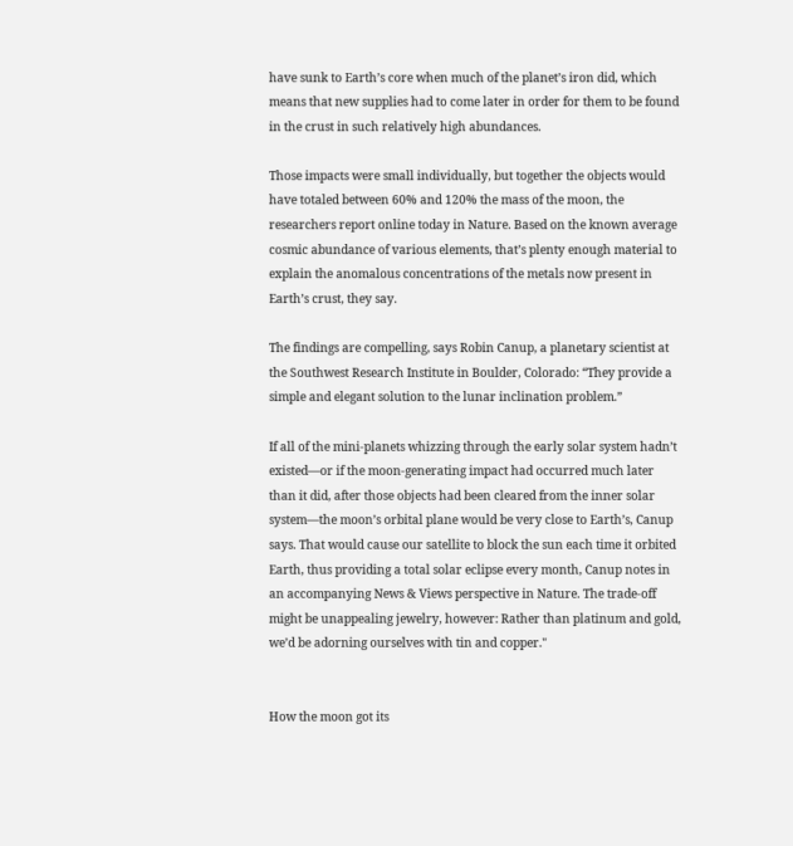have sunk to Earth’s core when much of the planet’s iron did, which means that new supplies had to come later in order for them to be found in the crust in such relatively high abundances.

Those impacts were small individually, but together the objects would have totaled between 60% and 120% the mass of the moon, the researchers report online today in Nature. Based on the known average cosmic abundance of various elements, that’s plenty enough material to explain the anomalous concentrations of the metals now present in Earth’s crust, they say.

The findings are compelling, says Robin Canup, a planetary scientist at the Southwest Research Institute in Boulder, Colorado: “They provide a simple and elegant solution to the lunar inclination problem.”

If all of the mini-planets whizzing through the early solar system hadn’t existed—or if the moon-generating impact had occurred much later than it did, after those objects had been cleared from the inner solar system—the moon’s orbital plane would be very close to Earth’s, Canup says. That would cause our satellite to block the sun each time it orbited Earth, thus providing a total solar eclipse every month, Canup notes in an accompanying News & Views perspective in Nature. The trade-off might be unappealing jewelry, however: Rather than platinum and gold, we’d be adorning ourselves with tin and copper."


How the moon got its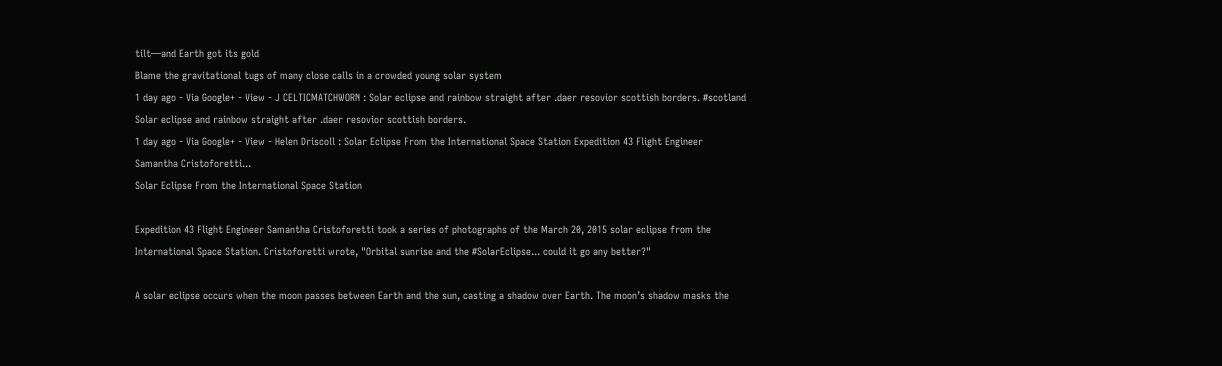tilt—and Earth got its gold
Blame the gravitational tugs of many close calls in a crowded young solar system
1 day ago - Via Google+ - View - J CELTICMATCHWORN : Solar eclipse and rainbow straight after .daer resovior scottish borders. #scotland
Solar eclipse and rainbow straight after .daer resovior scottish borders.
1 day ago - Via Google+ - View - Helen Driscoll : Solar Eclipse From the International Space Station Expedition 43 Flight Engineer Samantha Cristoforetti...
Solar Eclipse From the International Space Station

Expedition 43 Flight Engineer Samantha Cristoforetti took a series of photographs of the March 20, 2015 solar eclipse from the International Space Station. Cristoforetti wrote, "Orbital sunrise and the #SolarEclipse... could it go any better?"

A solar eclipse occurs when the moon passes between Earth and the sun, casting a shadow over Earth. The moon’s shadow masks the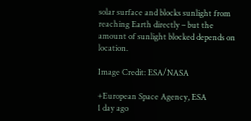solar surface and blocks sunlight from reaching Earth directly – but the amount of sunlight blocked depends on location.

Image Credit: ESA/NASA

+European Space Agency, ESA
1 day ago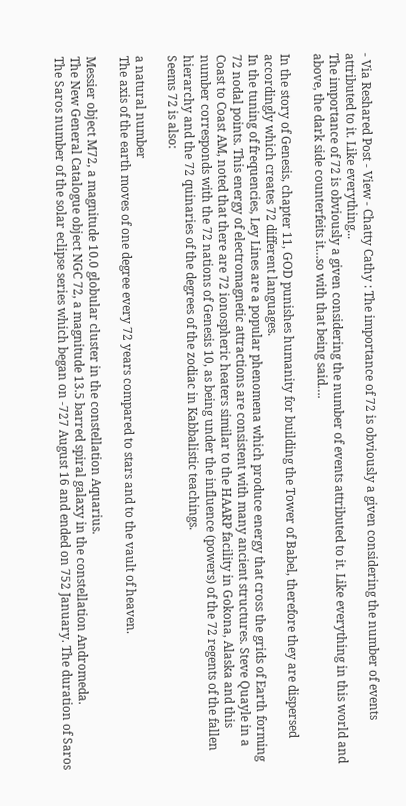- Via Reshared Post - View - Chatty Cathy : The importance of 72 is obviously a given considering the number of events attributed to it. Like everything...
The importance of 72 is obviously a given considering the number of events attributed to it. Like everything in this world and above, the dark side counterfeits it…so with that being said….

In the story of Genesis, chapter 11, GOD punishes humanity for building the Tower of Babel, therefore they are dispersed accordingly which creates 72 different languages.
In the tuning of frequencies, Ley Lines are a popular phenomena which produce energy that cross the grids of Earth forming 72 nodal points. This energy of electromagnetic attractions are consistent with many ancient structures. Steve Quayle in a Coast to Coast AM, noted that there are 72 ionospheric heaters similar to the HAARP facility in Gokona, Alaska and this number corresponds with the 72 nations of Genesis 10, as being under the influence (powers) of the 72 regents of the fallen hierarchy and the 72 quinaries of the degrees of the zodiac in Kabbalistic teachings.
Seems 72 is also:

a natural number
The axis of the earth moves of one degree every 72 years compared to stars and to the vault of heaven.

Messier object M72, a magnitude 10.0 globular cluster in the constellation Aquarius.
The New General Catalogue object NGC 72, a magnitude 13.5 barred spiral galaxy in the constellation Andromeda.
The Saros number of the solar eclipse series which began on -727 August 16 and ended on 752 January. The duration of Saros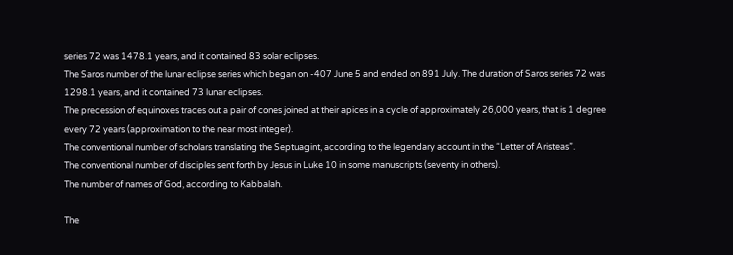series 72 was 1478.1 years, and it contained 83 solar eclipses.
The Saros number of the lunar eclipse series which began on -407 June 5 and ended on 891 July. The duration of Saros series 72 was 1298.1 years, and it contained 73 lunar eclipses.
The precession of equinoxes traces out a pair of cones joined at their apices in a cycle of approximately 26,000 years, that is 1 degree every 72 years (approximation to the near most integer).
The conventional number of scholars translating the Septuagint, according to the legendary account in the “Letter of Aristeas”.
The conventional number of disciples sent forth by Jesus in Luke 10 in some manuscripts (seventy in others).
The number of names of God, according to Kabbalah.

The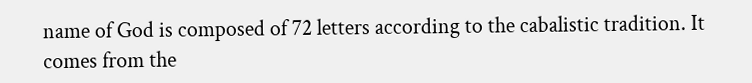name of God is composed of 72 letters according to the cabalistic tradition. It comes from the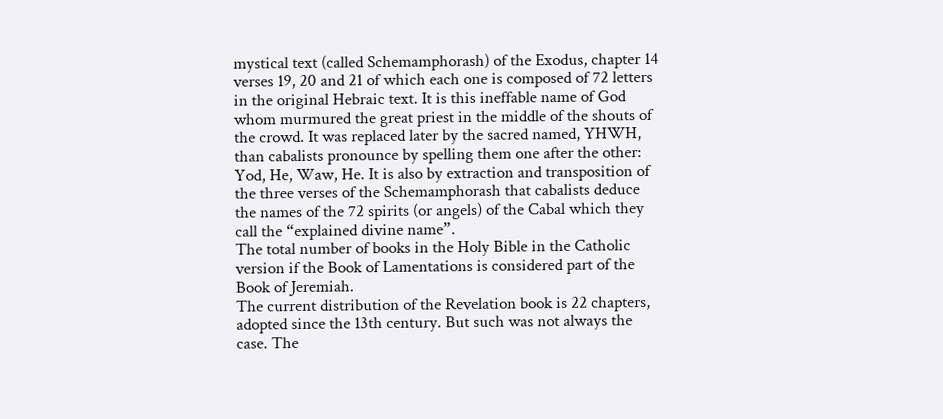mystical text (called Schemamphorash) of the Exodus, chapter 14 verses 19, 20 and 21 of which each one is composed of 72 letters in the original Hebraic text. It is this ineffable name of God whom murmured the great priest in the middle of the shouts of the crowd. It was replaced later by the sacred named, YHWH, than cabalists pronounce by spelling them one after the other: Yod, He, Waw, He. It is also by extraction and transposition of the three verses of the Schemamphorash that cabalists deduce the names of the 72 spirits (or angels) of the Cabal which they call the “explained divine name”.
The total number of books in the Holy Bible in the Catholic version if the Book of Lamentations is considered part of the Book of Jeremiah.
The current distribution of the Revelation book is 22 chapters, adopted since the 13th century. But such was not always the case. The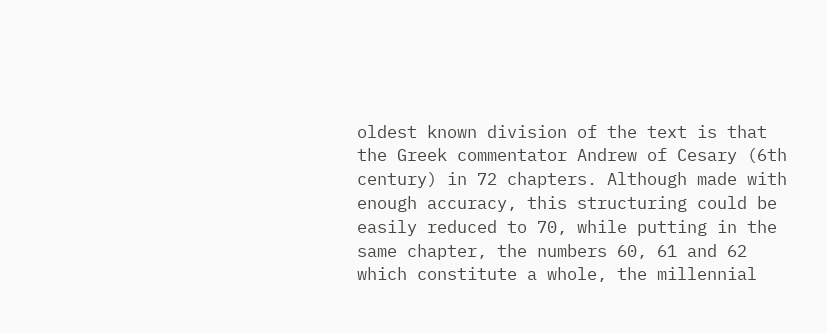oldest known division of the text is that the Greek commentator Andrew of Cesary (6th century) in 72 chapters. Although made with enough accuracy, this structuring could be easily reduced to 70, while putting in the same chapter, the numbers 60, 61 and 62 which constitute a whole, the millennial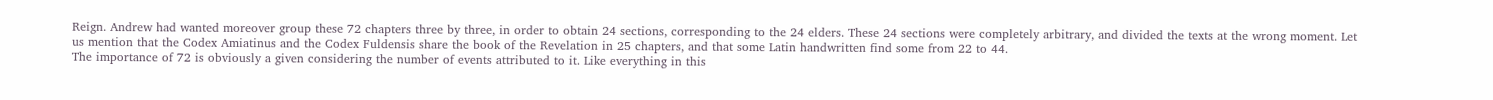Reign. Andrew had wanted moreover group these 72 chapters three by three, in order to obtain 24 sections, corresponding to the 24 elders. These 24 sections were completely arbitrary, and divided the texts at the wrong moment. Let us mention that the Codex Amiatinus and the Codex Fuldensis share the book of the Revelation in 25 chapters, and that some Latin handwritten find some from 22 to 44.
The importance of 72 is obviously a given considering the number of events attributed to it. Like everything in this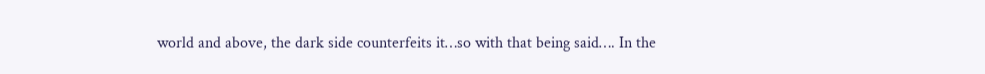world and above, the dark side counterfeits it…so with that being said…. In the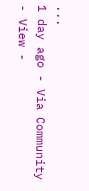...
1 day ago - Via Community - View -